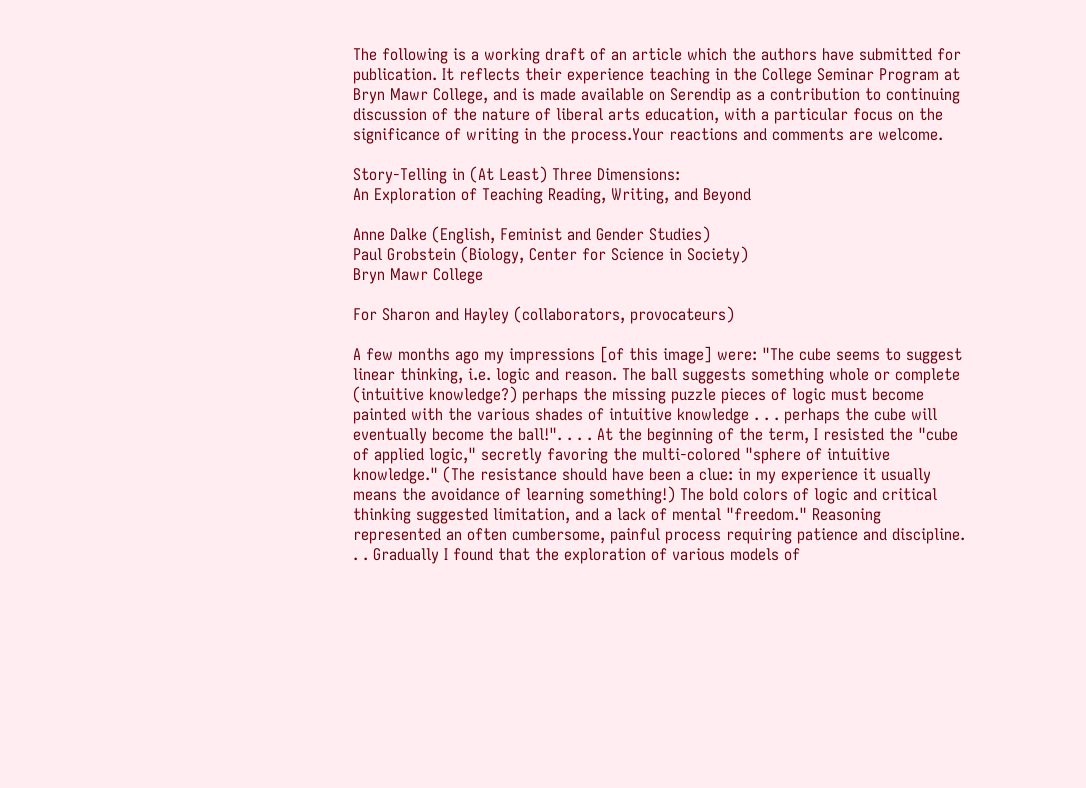The following is a working draft of an article which the authors have submitted for publication. It reflects their experience teaching in the College Seminar Program at Bryn Mawr College, and is made available on Serendip as a contribution to continuing discussion of the nature of liberal arts education, with a particular focus on the significance of writing in the process.Your reactions and comments are welcome.

Story-Telling in (At Least) Three Dimensions:
An Exploration of Teaching Reading, Writing, and Beyond

Anne Dalke (English, Feminist and Gender Studies)
Paul Grobstein (Biology, Center for Science in Society)
Bryn Mawr College

For Sharon and Hayley (collaborators, provocateurs)

A few months ago my impressions [of this image] were: "The cube seems to suggest linear thinking, i.e. logic and reason. The ball suggests something whole or complete (intuitive knowledge?) perhaps the missing puzzle pieces of logic must become painted with the various shades of intuitive knowledge . . . perhaps the cube will eventually become the ball!". . . . At the beginning of the term, I resisted the "cube of applied logic," secretly favoring the multi-colored "sphere of intuitive knowledge." (The resistance should have been a clue: in my experience it usually means the avoidance of learning something!) The bold colors of logic and critical thinking suggested limitation, and a lack of mental "freedom." Reasoning represented an often cumbersome, painful process requiring patience and discipline. . . Gradually I found that the exploration of various models of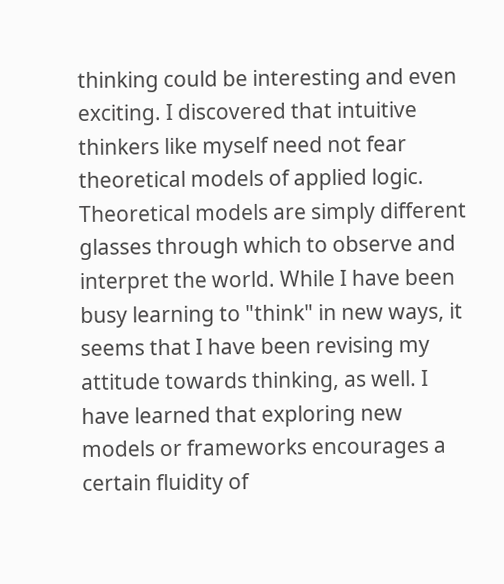thinking could be interesting and even exciting. I discovered that intuitive thinkers like myself need not fear theoretical models of applied logic. Theoretical models are simply different glasses through which to observe and interpret the world. While I have been busy learning to "think" in new ways, it seems that I have been revising my attitude towards thinking, as well. I have learned that exploring new models or frameworks encourages a certain fluidity of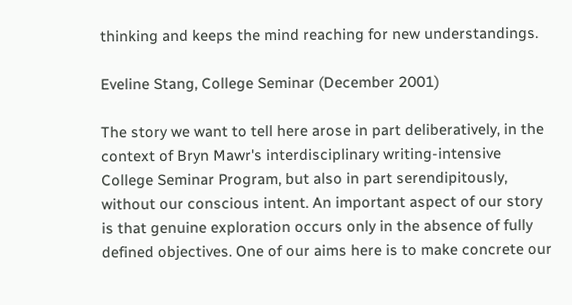thinking and keeps the mind reaching for new understandings.

Eveline Stang, College Seminar (December 2001)

The story we want to tell here arose in part deliberatively, in the context of Bryn Mawr's interdisciplinary writing-intensive College Seminar Program, but also in part serendipitously, without our conscious intent. An important aspect of our story is that genuine exploration occurs only in the absence of fully defined objectives. One of our aims here is to make concrete our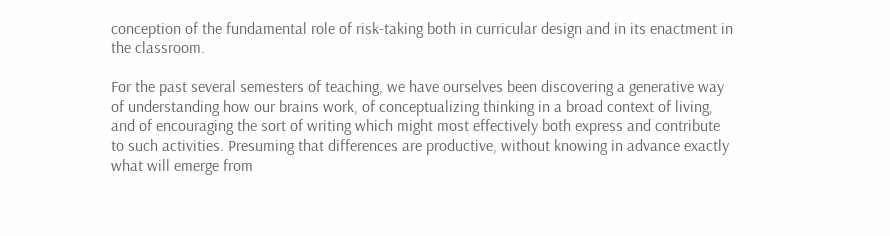conception of the fundamental role of risk-taking both in curricular design and in its enactment in the classroom.

For the past several semesters of teaching, we have ourselves been discovering a generative way of understanding how our brains work, of conceptualizing thinking in a broad context of living, and of encouraging the sort of writing which might most effectively both express and contribute to such activities. Presuming that differences are productive, without knowing in advance exactly what will emerge from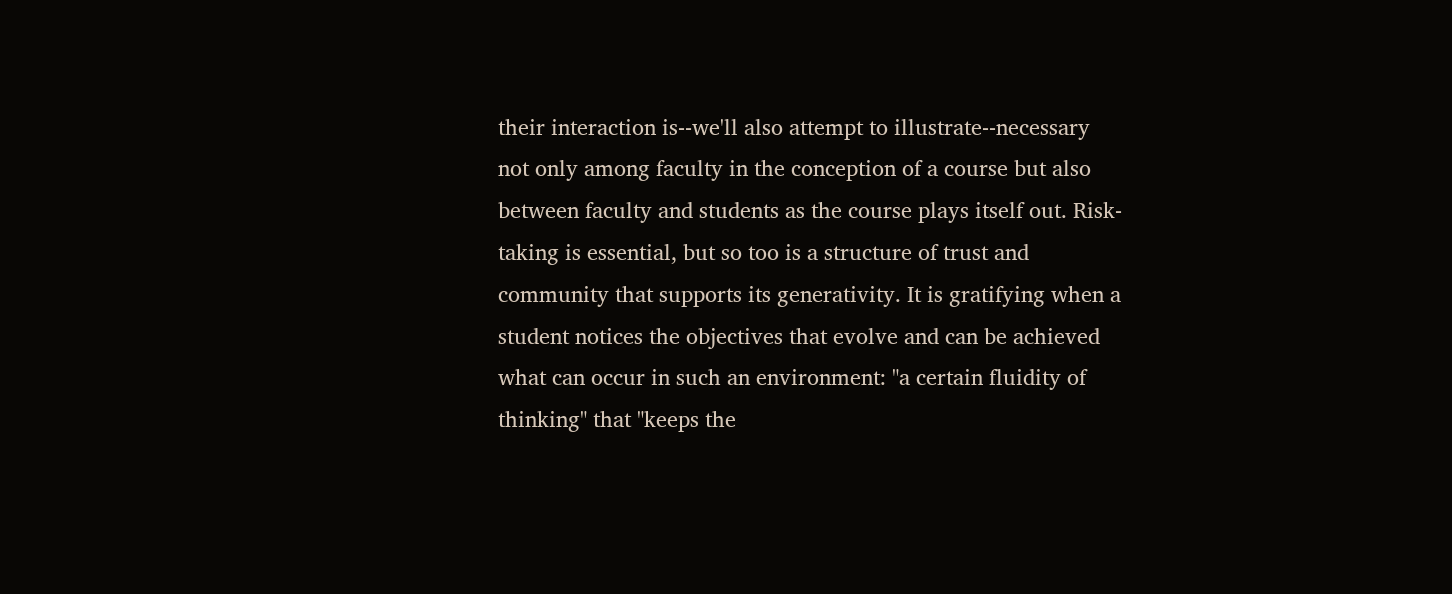their interaction is--we'll also attempt to illustrate--necessary not only among faculty in the conception of a course but also between faculty and students as the course plays itself out. Risk-taking is essential, but so too is a structure of trust and community that supports its generativity. It is gratifying when a student notices the objectives that evolve and can be achieved what can occur in such an environment: "a certain fluidity of thinking" that "keeps the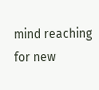mind reaching for new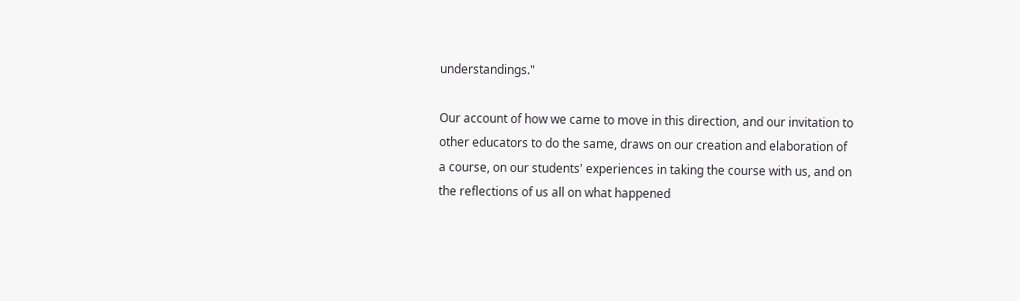understandings."

Our account of how we came to move in this direction, and our invitation to other educators to do the same, draws on our creation and elaboration of a course, on our students' experiences in taking the course with us, and on the reflections of us all on what happened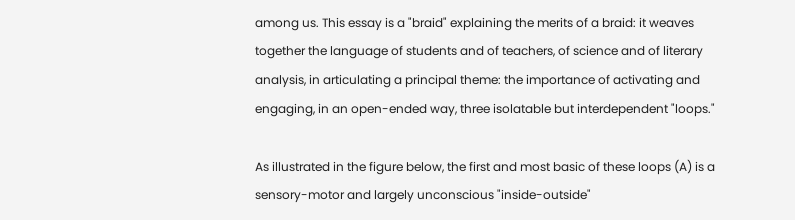among us. This essay is a "braid" explaining the merits of a braid: it weaves together the language of students and of teachers, of science and of literary analysis, in articulating a principal theme: the importance of activating and engaging, in an open-ended way, three isolatable but interdependent "loops."

As illustrated in the figure below, the first and most basic of these loops (A) is a sensory-motor and largely unconscious "inside-outside"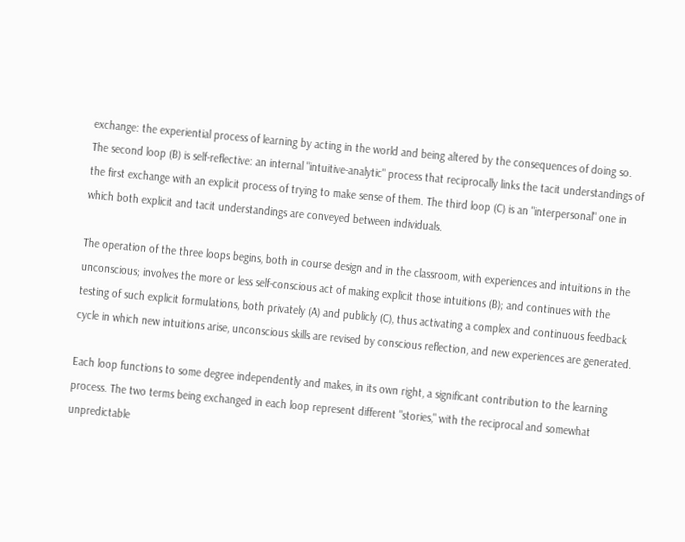exchange: the experiential process of learning by acting in the world and being altered by the consequences of doing so. The second loop (B) is self-reflective: an internal "intuitive-analytic" process that reciprocally links the tacit understandings of the first exchange with an explicit process of trying to make sense of them. The third loop (C) is an "interpersonal" one in which both explicit and tacit understandings are conveyed between individuals.

The operation of the three loops begins, both in course design and in the classroom, with experiences and intuitions in the unconscious; involves the more or less self-conscious act of making explicit those intuitions (B); and continues with the testing of such explicit formulations, both privately (A) and publicly (C), thus activating a complex and continuous feedback cycle in which new intuitions arise, unconscious skills are revised by conscious reflection, and new experiences are generated.

Each loop functions to some degree independently and makes, in its own right, a significant contribution to the learning process. The two terms being exchanged in each loop represent different "stories," with the reciprocal and somewhat unpredictable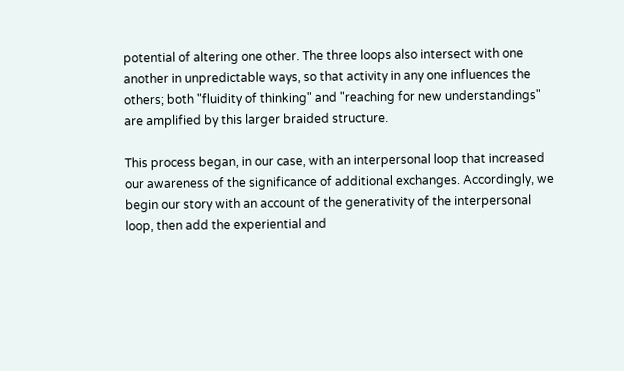potential of altering one other. The three loops also intersect with one another in unpredictable ways, so that activity in any one influences the others; both "fluidity of thinking" and "reaching for new understandings" are amplified by this larger braided structure.

This process began, in our case, with an interpersonal loop that increased our awareness of the significance of additional exchanges. Accordingly, we begin our story with an account of the generativity of the interpersonal loop, then add the experiential and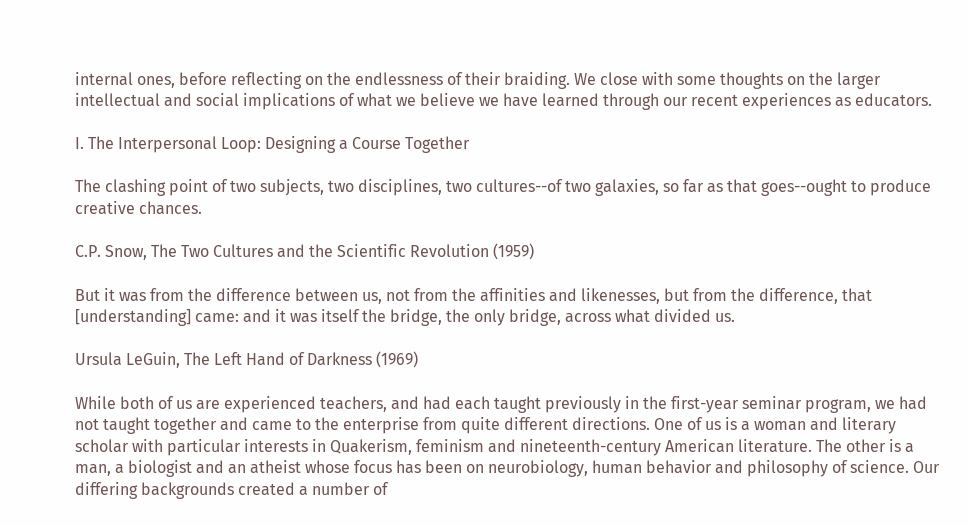internal ones, before reflecting on the endlessness of their braiding. We close with some thoughts on the larger intellectual and social implications of what we believe we have learned through our recent experiences as educators.

I. The Interpersonal Loop: Designing a Course Together

The clashing point of two subjects, two disciplines, two cultures--of two galaxies, so far as that goes--ought to produce creative chances.

C.P. Snow, The Two Cultures and the Scientific Revolution (1959)

But it was from the difference between us, not from the affinities and likenesses, but from the difference, that [understanding] came: and it was itself the bridge, the only bridge, across what divided us.

Ursula LeGuin, The Left Hand of Darkness (1969)

While both of us are experienced teachers, and had each taught previously in the first-year seminar program, we had not taught together and came to the enterprise from quite different directions. One of us is a woman and literary scholar with particular interests in Quakerism, feminism and nineteenth-century American literature. The other is a man, a biologist and an atheist whose focus has been on neurobiology, human behavior and philosophy of science. Our differing backgrounds created a number of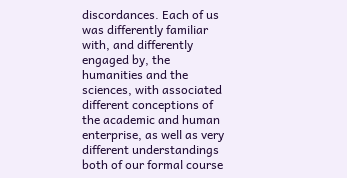discordances. Each of us was differently familiar with, and differently engaged by, the humanities and the sciences, with associated different conceptions of the academic and human enterprise, as well as very different understandings both of our formal course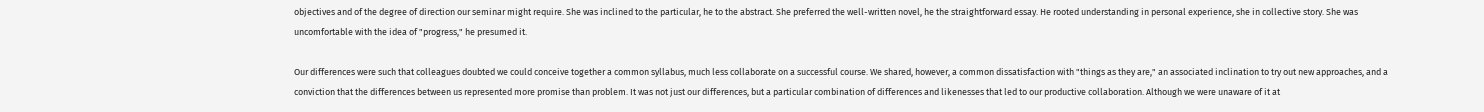objectives and of the degree of direction our seminar might require. She was inclined to the particular, he to the abstract. She preferred the well-written novel, he the straightforward essay. He rooted understanding in personal experience, she in collective story. She was uncomfortable with the idea of "progress," he presumed it.

Our differences were such that colleagues doubted we could conceive together a common syllabus, much less collaborate on a successful course. We shared, however, a common dissatisfaction with "things as they are," an associated inclination to try out new approaches, and a conviction that the differences between us represented more promise than problem. It was not just our differences, but a particular combination of differences and likenesses that led to our productive collaboration. Although we were unaware of it at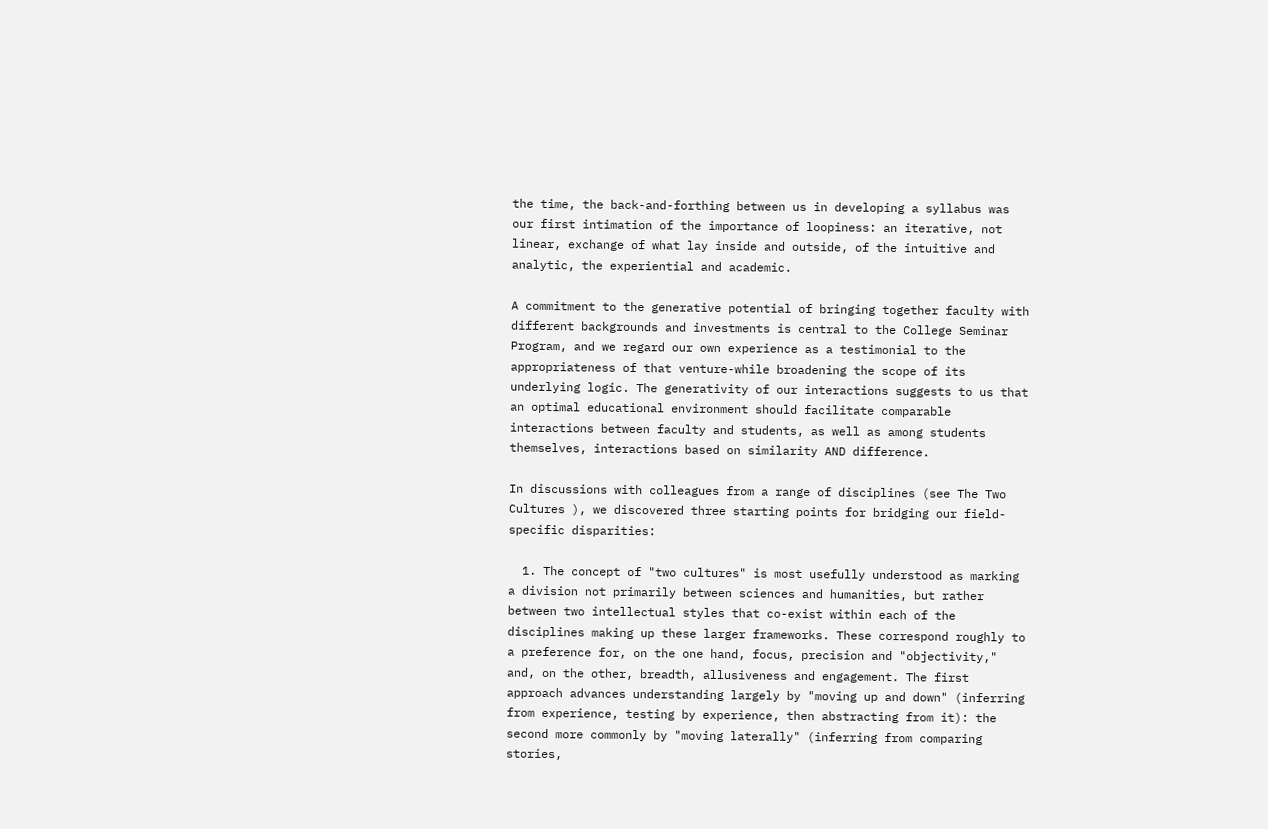the time, the back-and-forthing between us in developing a syllabus was our first intimation of the importance of loopiness: an iterative, not linear, exchange of what lay inside and outside, of the intuitive and analytic, the experiential and academic.

A commitment to the generative potential of bringing together faculty with different backgrounds and investments is central to the College Seminar Program, and we regard our own experience as a testimonial to the appropriateness of that venture-while broadening the scope of its underlying logic. The generativity of our interactions suggests to us that an optimal educational environment should facilitate comparable interactions between faculty and students, as well as among students themselves, interactions based on similarity AND difference.

In discussions with colleagues from a range of disciplines (see The Two Cultures ), we discovered three starting points for bridging our field-specific disparities:

  1. The concept of "two cultures" is most usefully understood as marking a division not primarily between sciences and humanities, but rather between two intellectual styles that co-exist within each of the disciplines making up these larger frameworks. These correspond roughly to a preference for, on the one hand, focus, precision and "objectivity," and, on the other, breadth, allusiveness and engagement. The first approach advances understanding largely by "moving up and down" (inferring from experience, testing by experience, then abstracting from it): the second more commonly by "moving laterally" (inferring from comparing stories,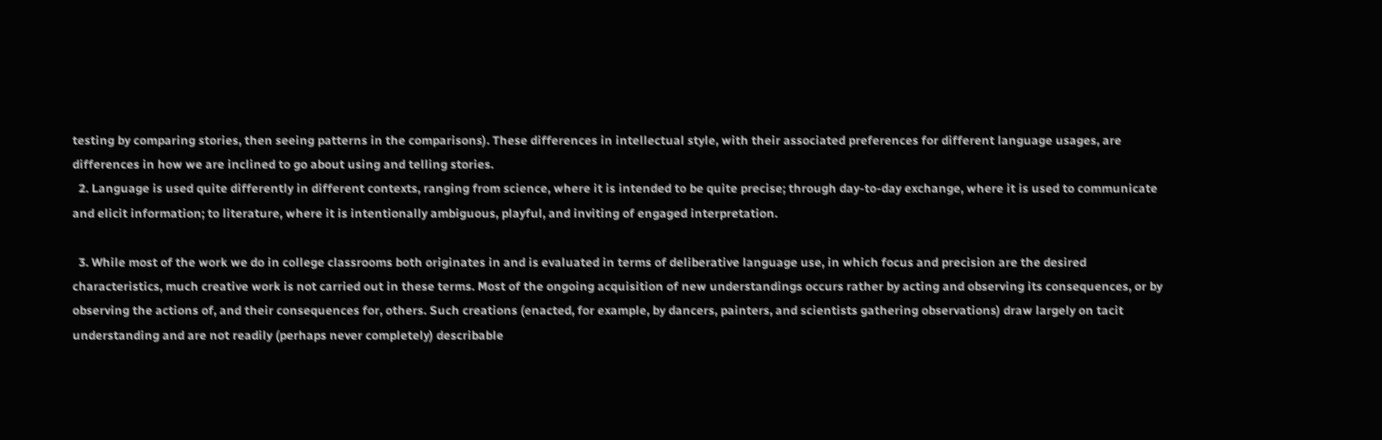testing by comparing stories, then seeing patterns in the comparisons). These differences in intellectual style, with their associated preferences for different language usages, are differences in how we are inclined to go about using and telling stories.
  2. Language is used quite differently in different contexts, ranging from science, where it is intended to be quite precise; through day-to-day exchange, where it is used to communicate and elicit information; to literature, where it is intentionally ambiguous, playful, and inviting of engaged interpretation.

  3. While most of the work we do in college classrooms both originates in and is evaluated in terms of deliberative language use, in which focus and precision are the desired characteristics, much creative work is not carried out in these terms. Most of the ongoing acquisition of new understandings occurs rather by acting and observing its consequences, or by observing the actions of, and their consequences for, others. Such creations (enacted, for example, by dancers, painters, and scientists gathering observations) draw largely on tacit understanding and are not readily (perhaps never completely) describable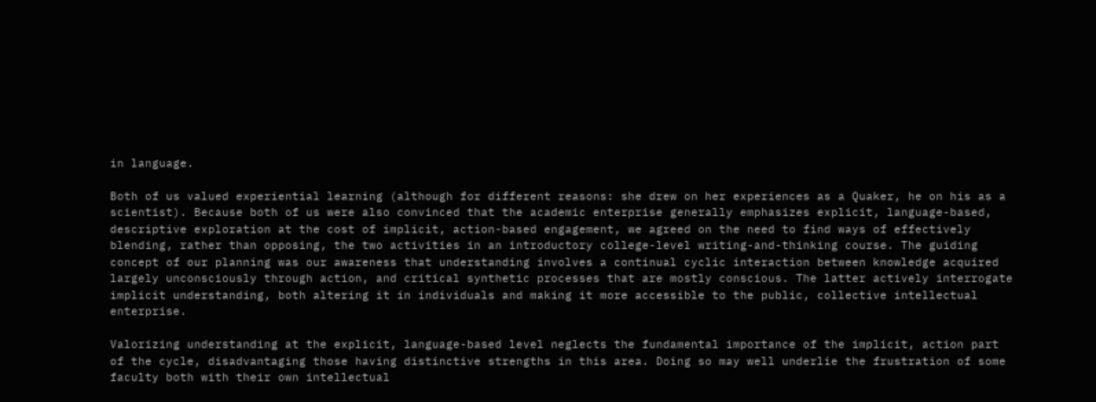in language.

Both of us valued experiential learning (although for different reasons: she drew on her experiences as a Quaker, he on his as a scientist). Because both of us were also convinced that the academic enterprise generally emphasizes explicit, language-based, descriptive exploration at the cost of implicit, action-based engagement, we agreed on the need to find ways of effectively blending, rather than opposing, the two activities in an introductory college-level writing-and-thinking course. The guiding concept of our planning was our awareness that understanding involves a continual cyclic interaction between knowledge acquired largely unconsciously through action, and critical synthetic processes that are mostly conscious. The latter actively interrogate implicit understanding, both altering it in individuals and making it more accessible to the public, collective intellectual enterprise.

Valorizing understanding at the explicit, language-based level neglects the fundamental importance of the implicit, action part of the cycle, disadvantaging those having distinctive strengths in this area. Doing so may well underlie the frustration of some faculty both with their own intellectual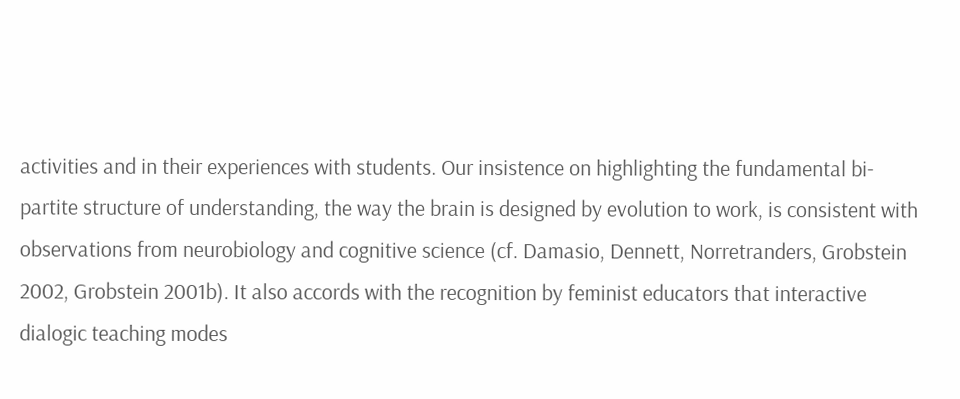activities and in their experiences with students. Our insistence on highlighting the fundamental bi-partite structure of understanding, the way the brain is designed by evolution to work, is consistent with observations from neurobiology and cognitive science (cf. Damasio, Dennett, Norretranders, Grobstein 2002, Grobstein 2001b). It also accords with the recognition by feminist educators that interactive dialogic teaching modes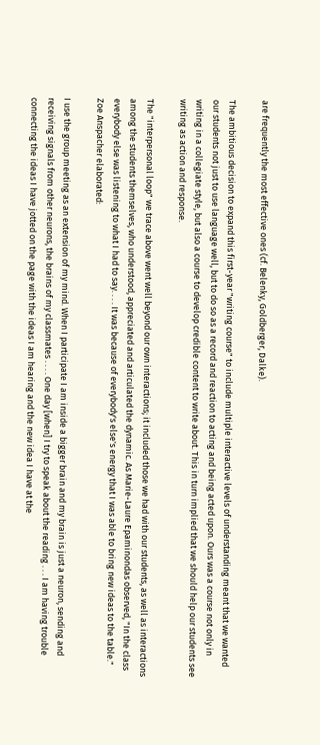are frequently the most effective ones (cf. Belenky, Goldberger, Dalke).

The ambitious decision to expand this first-year "writing course" to include multiple interactive levels of understanding meant that we wanted our students not just to use language well, but to do so as a record and reaction to acting and being acted upon. Ours was a course not only in writing in a collegiate style, but also a course to develop credible content to write about. This in turn implied that we should help our students see writing as action and response.

The "interpersonal loop" we trace above went well beyond our own interactions; it included those we had with our students, as well as interactions among the students themselves, who understood, appreciated and articulated the dynamic. As Marie-Laure Epaminondas observed, "In the class everybody else was listening to what I had to say. . . . It was because of everybody's else's energy that I was able to bring new ideas to the table." Zoe Anspacher elaborated:

I use the group meeting as an extension of my mind. When I participate I am inside a bigger brain and my brain is just a neuron, sending and receiving signals from other neurons, the brains of my classmates . . . . One day [when] I try to speak about the reading . . . I am having trouble connecting the ideas I have jotted on the page with the ideas I am hearing and the new idea I have at the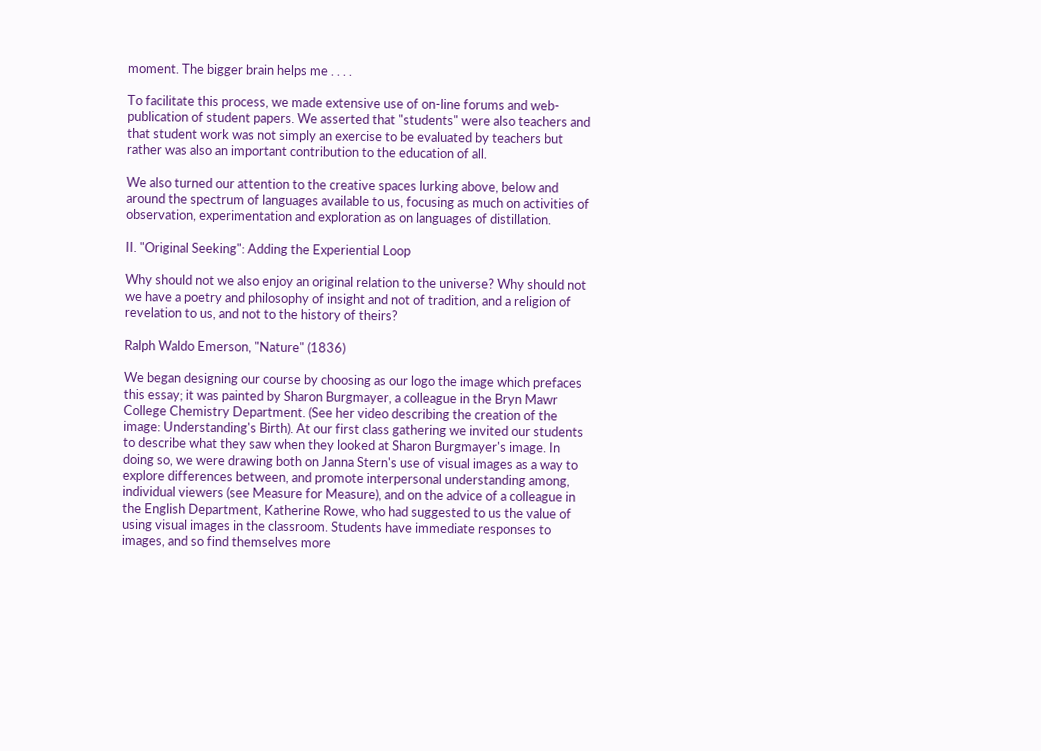moment. The bigger brain helps me . . . .

To facilitate this process, we made extensive use of on-line forums and web-publication of student papers. We asserted that "students" were also teachers and that student work was not simply an exercise to be evaluated by teachers but rather was also an important contribution to the education of all.

We also turned our attention to the creative spaces lurking above, below and around the spectrum of languages available to us, focusing as much on activities of observation, experimentation and exploration as on languages of distillation.

II. "Original Seeking": Adding the Experiential Loop

Why should not we also enjoy an original relation to the universe? Why should not we have a poetry and philosophy of insight and not of tradition, and a religion of revelation to us, and not to the history of theirs?

Ralph Waldo Emerson, "Nature" (1836)

We began designing our course by choosing as our logo the image which prefaces this essay; it was painted by Sharon Burgmayer, a colleague in the Bryn Mawr College Chemistry Department. (See her video describing the creation of the image: Understanding's Birth). At our first class gathering we invited our students to describe what they saw when they looked at Sharon Burgmayer's image. In doing so, we were drawing both on Janna Stern's use of visual images as a way to explore differences between, and promote interpersonal understanding among, individual viewers (see Measure for Measure), and on the advice of a colleague in the English Department, Katherine Rowe, who had suggested to us the value of using visual images in the classroom. Students have immediate responses to images, and so find themselves more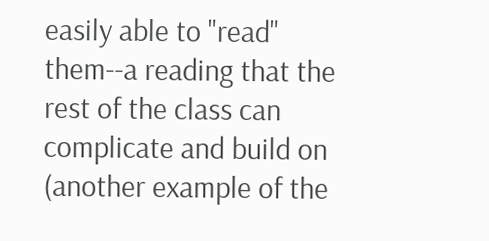easily able to "read" them--a reading that the rest of the class can complicate and build on (another example of the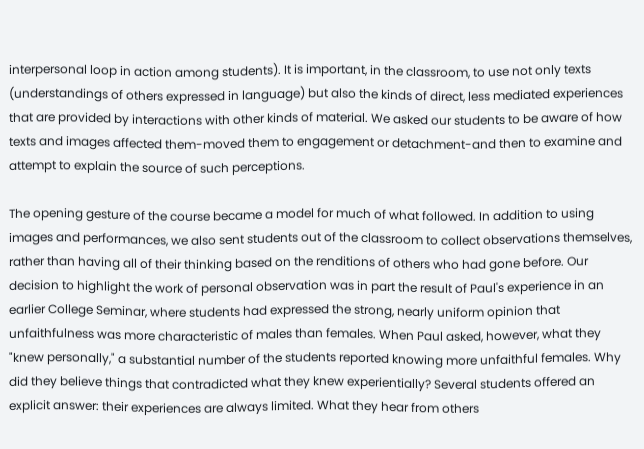interpersonal loop in action among students). It is important, in the classroom, to use not only texts (understandings of others expressed in language) but also the kinds of direct, less mediated experiences that are provided by interactions with other kinds of material. We asked our students to be aware of how texts and images affected them-moved them to engagement or detachment-and then to examine and attempt to explain the source of such perceptions.

The opening gesture of the course became a model for much of what followed. In addition to using images and performances, we also sent students out of the classroom to collect observations themselves, rather than having all of their thinking based on the renditions of others who had gone before. Our decision to highlight the work of personal observation was in part the result of Paul's experience in an earlier College Seminar, where students had expressed the strong, nearly uniform opinion that unfaithfulness was more characteristic of males than females. When Paul asked, however, what they "knew personally," a substantial number of the students reported knowing more unfaithful females. Why did they believe things that contradicted what they knew experientially? Several students offered an explicit answer: their experiences are always limited. What they hear from others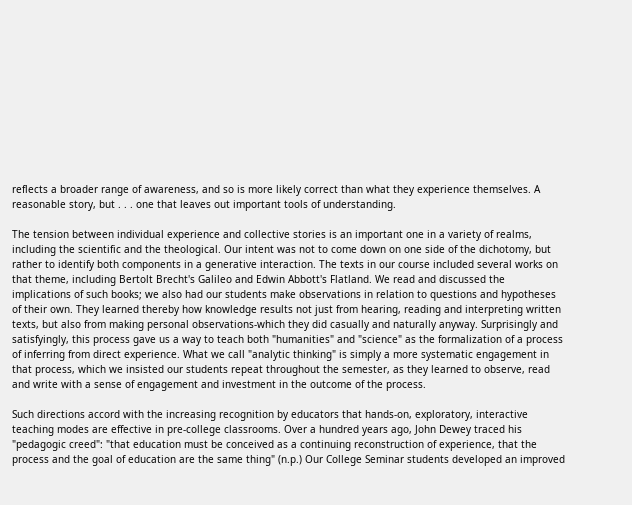reflects a broader range of awareness, and so is more likely correct than what they experience themselves. A reasonable story, but . . . one that leaves out important tools of understanding.

The tension between individual experience and collective stories is an important one in a variety of realms, including the scientific and the theological. Our intent was not to come down on one side of the dichotomy, but rather to identify both components in a generative interaction. The texts in our course included several works on that theme, including Bertolt Brecht's Galileo and Edwin Abbott's Flatland. We read and discussed the implications of such books; we also had our students make observations in relation to questions and hypotheses of their own. They learned thereby how knowledge results not just from hearing, reading and interpreting written texts, but also from making personal observations-which they did casually and naturally anyway. Surprisingly and satisfyingly, this process gave us a way to teach both "humanities" and "science" as the formalization of a process of inferring from direct experience. What we call "analytic thinking" is simply a more systematic engagement in that process, which we insisted our students repeat throughout the semester, as they learned to observe, read and write with a sense of engagement and investment in the outcome of the process.

Such directions accord with the increasing recognition by educators that hands-on, exploratory, interactive teaching modes are effective in pre-college classrooms. Over a hundred years ago, John Dewey traced his "pedagogic creed": "that education must be conceived as a continuing reconstruction of experience, that the process and the goal of education are the same thing" (n.p.) Our College Seminar students developed an improved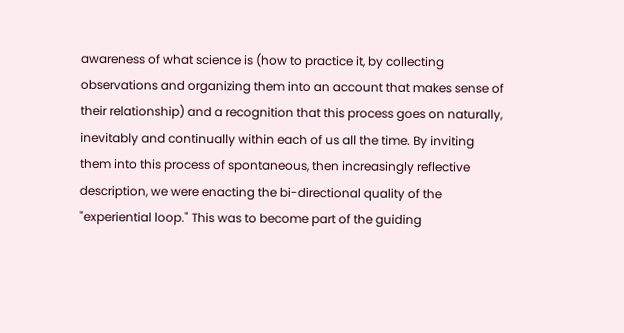awareness of what science is (how to practice it, by collecting observations and organizing them into an account that makes sense of their relationship) and a recognition that this process goes on naturally, inevitably and continually within each of us all the time. By inviting them into this process of spontaneous, then increasingly reflective description, we were enacting the bi-directional quality of the "experiential loop." This was to become part of the guiding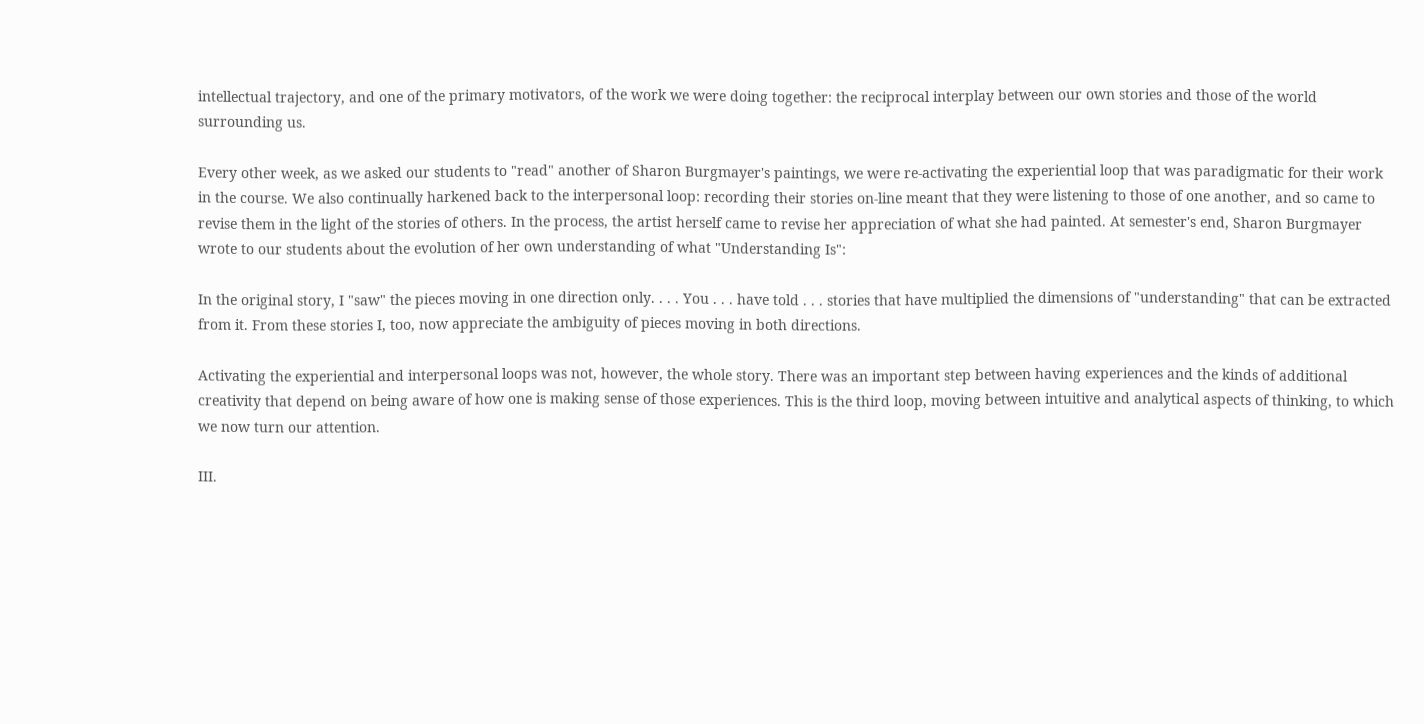intellectual trajectory, and one of the primary motivators, of the work we were doing together: the reciprocal interplay between our own stories and those of the world surrounding us.

Every other week, as we asked our students to "read" another of Sharon Burgmayer's paintings, we were re-activating the experiential loop that was paradigmatic for their work in the course. We also continually harkened back to the interpersonal loop: recording their stories on-line meant that they were listening to those of one another, and so came to revise them in the light of the stories of others. In the process, the artist herself came to revise her appreciation of what she had painted. At semester's end, Sharon Burgmayer wrote to our students about the evolution of her own understanding of what "Understanding Is":

In the original story, I "saw" the pieces moving in one direction only. . . . You . . . have told . . . stories that have multiplied the dimensions of "understanding" that can be extracted from it. From these stories I, too, now appreciate the ambiguity of pieces moving in both directions.

Activating the experiential and interpersonal loops was not, however, the whole story. There was an important step between having experiences and the kinds of additional creativity that depend on being aware of how one is making sense of those experiences. This is the third loop, moving between intuitive and analytical aspects of thinking, to which we now turn our attention.

III.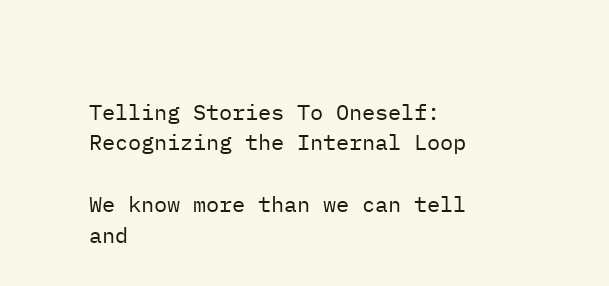Telling Stories To Oneself: Recognizing the Internal Loop

We know more than we can tell and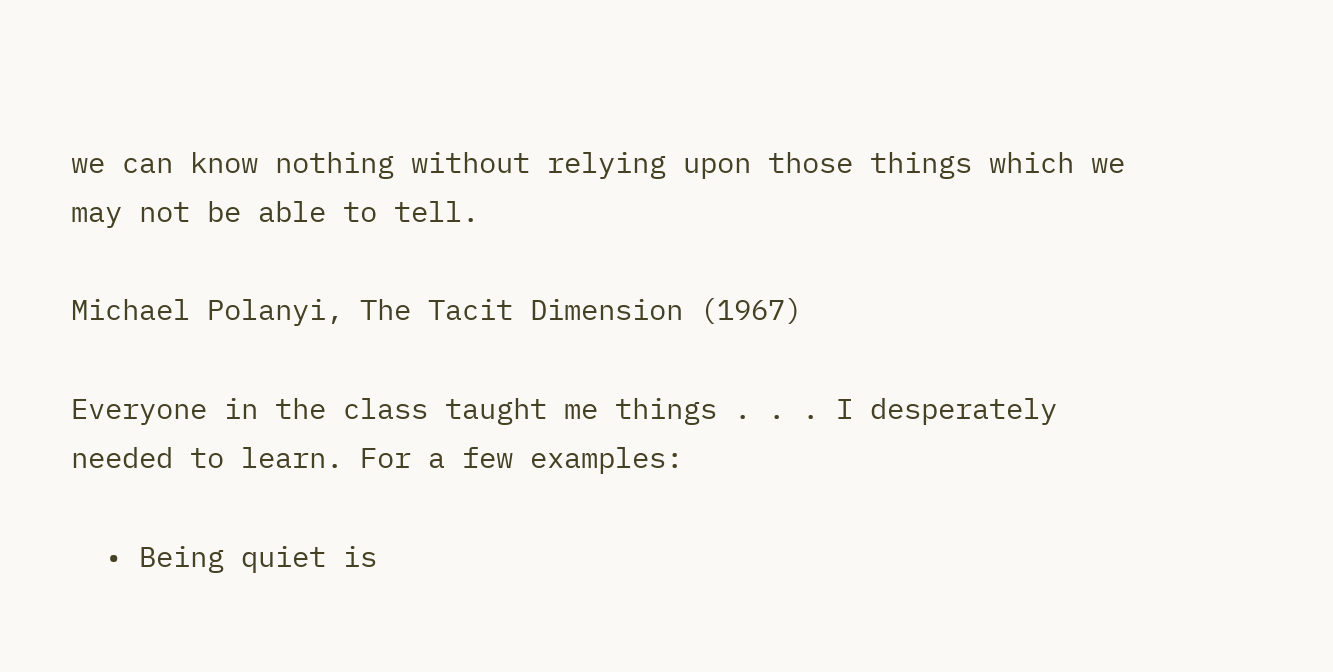we can know nothing without relying upon those things which we may not be able to tell.

Michael Polanyi, The Tacit Dimension (1967)

Everyone in the class taught me things . . . I desperately needed to learn. For a few examples:

  • Being quiet is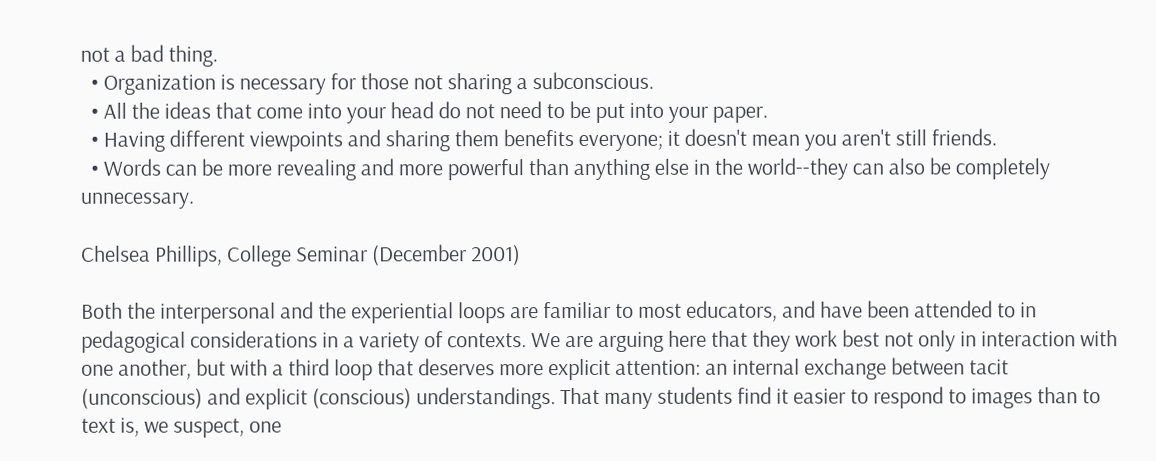not a bad thing.
  • Organization is necessary for those not sharing a subconscious.
  • All the ideas that come into your head do not need to be put into your paper.
  • Having different viewpoints and sharing them benefits everyone; it doesn't mean you aren't still friends.
  • Words can be more revealing and more powerful than anything else in the world--they can also be completely unnecessary.

Chelsea Phillips, College Seminar (December 2001)

Both the interpersonal and the experiential loops are familiar to most educators, and have been attended to in pedagogical considerations in a variety of contexts. We are arguing here that they work best not only in interaction with one another, but with a third loop that deserves more explicit attention: an internal exchange between tacit (unconscious) and explicit (conscious) understandings. That many students find it easier to respond to images than to text is, we suspect, one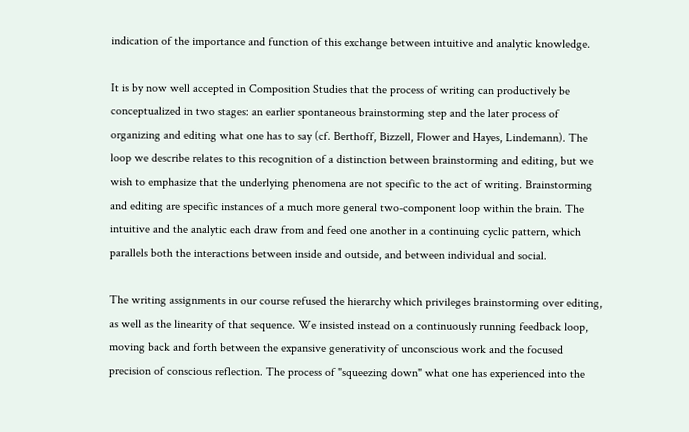indication of the importance and function of this exchange between intuitive and analytic knowledge.

It is by now well accepted in Composition Studies that the process of writing can productively be conceptualized in two stages: an earlier spontaneous brainstorming step and the later process of organizing and editing what one has to say (cf. Berthoff, Bizzell, Flower and Hayes, Lindemann). The loop we describe relates to this recognition of a distinction between brainstorming and editing, but we wish to emphasize that the underlying phenomena are not specific to the act of writing. Brainstorming and editing are specific instances of a much more general two-component loop within the brain. The intuitive and the analytic each draw from and feed one another in a continuing cyclic pattern, which parallels both the interactions between inside and outside, and between individual and social.

The writing assignments in our course refused the hierarchy which privileges brainstorming over editing, as well as the linearity of that sequence. We insisted instead on a continuously running feedback loop, moving back and forth between the expansive generativity of unconscious work and the focused precision of conscious reflection. The process of "squeezing down" what one has experienced into the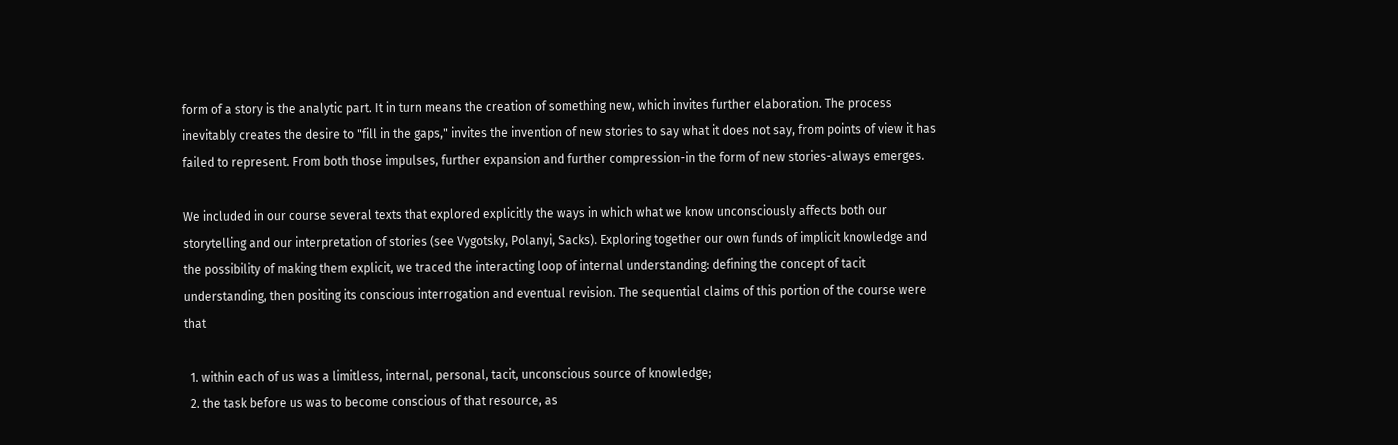form of a story is the analytic part. It in turn means the creation of something new, which invites further elaboration. The process inevitably creates the desire to "fill in the gaps," invites the invention of new stories to say what it does not say, from points of view it has failed to represent. From both those impulses, further expansion and further compression-in the form of new stories-always emerges.

We included in our course several texts that explored explicitly the ways in which what we know unconsciously affects both our storytelling and our interpretation of stories (see Vygotsky, Polanyi, Sacks). Exploring together our own funds of implicit knowledge and the possibility of making them explicit, we traced the interacting loop of internal understanding: defining the concept of tacit understanding, then positing its conscious interrogation and eventual revision. The sequential claims of this portion of the course were that

  1. within each of us was a limitless, internal, personal, tacit, unconscious source of knowledge;
  2. the task before us was to become conscious of that resource, as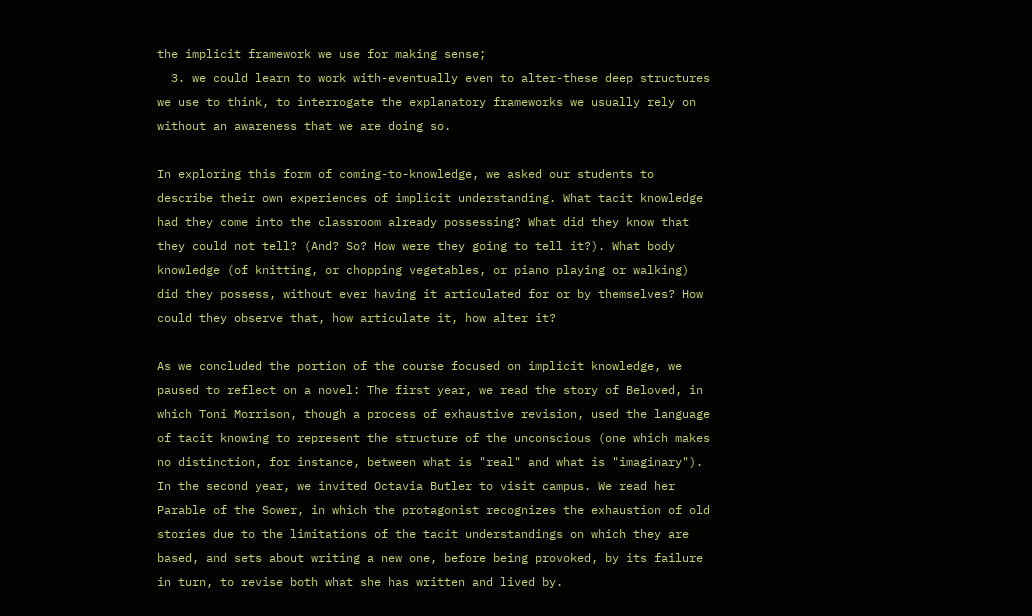the implicit framework we use for making sense;
  3. we could learn to work with-eventually even to alter-these deep structures we use to think, to interrogate the explanatory frameworks we usually rely on without an awareness that we are doing so.

In exploring this form of coming-to-knowledge, we asked our students to describe their own experiences of implicit understanding. What tacit knowledge had they come into the classroom already possessing? What did they know that they could not tell? (And? So? How were they going to tell it?). What body knowledge (of knitting, or chopping vegetables, or piano playing or walking) did they possess, without ever having it articulated for or by themselves? How could they observe that, how articulate it, how alter it?

As we concluded the portion of the course focused on implicit knowledge, we paused to reflect on a novel: The first year, we read the story of Beloved, in which Toni Morrison, though a process of exhaustive revision, used the language of tacit knowing to represent the structure of the unconscious (one which makes no distinction, for instance, between what is "real" and what is "imaginary"). In the second year, we invited Octavia Butler to visit campus. We read her Parable of the Sower, in which the protagonist recognizes the exhaustion of old stories due to the limitations of the tacit understandings on which they are based, and sets about writing a new one, before being provoked, by its failure in turn, to revise both what she has written and lived by.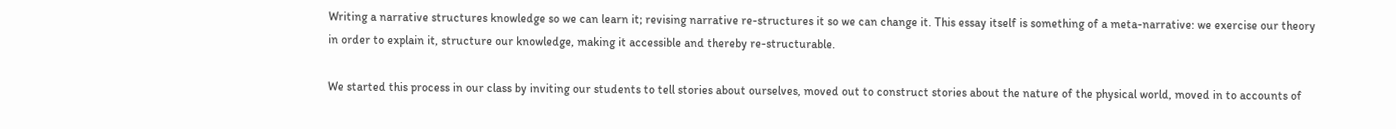Writing a narrative structures knowledge so we can learn it; revising narrative re-structures it so we can change it. This essay itself is something of a meta-narrative: we exercise our theory in order to explain it, structure our knowledge, making it accessible and thereby re-structurable.

We started this process in our class by inviting our students to tell stories about ourselves, moved out to construct stories about the nature of the physical world, moved in to accounts of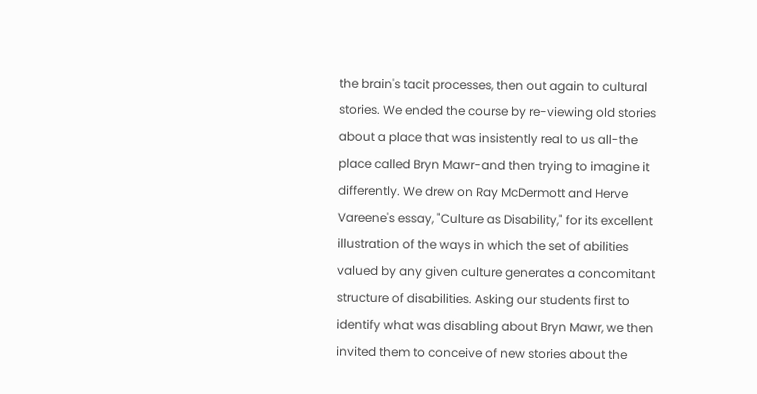the brain's tacit processes, then out again to cultural stories. We ended the course by re-viewing old stories about a place that was insistently real to us all-the place called Bryn Mawr-and then trying to imagine it differently. We drew on Ray McDermott and Herve Vareene's essay, "Culture as Disability," for its excellent illustration of the ways in which the set of abilities valued by any given culture generates a concomitant structure of disabilities. Asking our students first to identify what was disabling about Bryn Mawr, we then invited them to conceive of new stories about the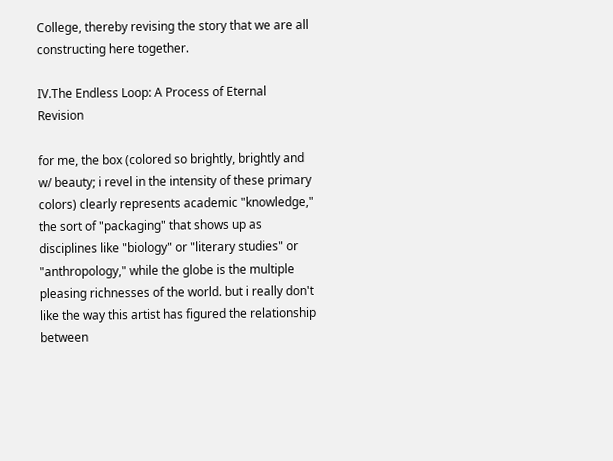College, thereby revising the story that we are all constructing here together.

IV.The Endless Loop: A Process of Eternal Revision

for me, the box (colored so brightly, brightly and w/ beauty; i revel in the intensity of these primary colors) clearly represents academic "knowledge," the sort of "packaging" that shows up as disciplines like "biology" or "literary studies" or "anthropology," while the globe is the multiple pleasing richnesses of the world. but i really don't like the way this artist has figured the relationship between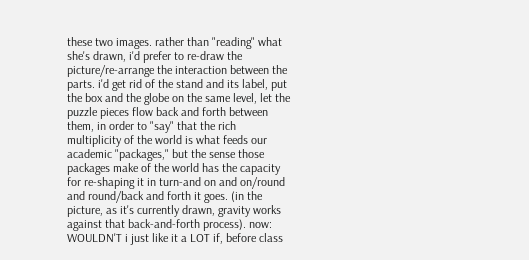these two images. rather than "reading" what she's drawn, i'd prefer to re-draw the picture/re-arrange the interaction between the parts. i'd get rid of the stand and its label, put the box and the globe on the same level, let the puzzle pieces flow back and forth between them, in order to "say" that the rich multiplicity of the world is what feeds our academic "packages," but the sense those packages make of the world has the capacity for re-shaping it in turn-and on and on/round and round/back and forth it goes. (in the picture, as it's currently drawn, gravity works against that back-and-forth process). now: WOULDN'T i just like it a LOT if, before class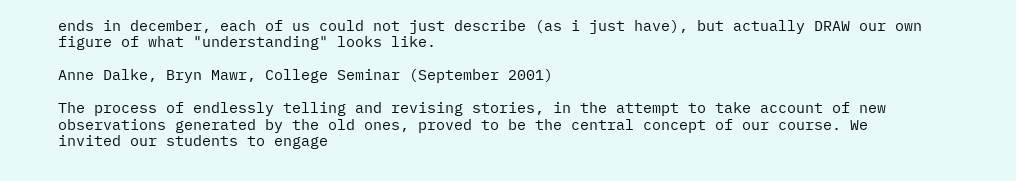ends in december, each of us could not just describe (as i just have), but actually DRAW our own figure of what "understanding" looks like.

Anne Dalke, Bryn Mawr, College Seminar (September 2001)

The process of endlessly telling and revising stories, in the attempt to take account of new observations generated by the old ones, proved to be the central concept of our course. We invited our students to engage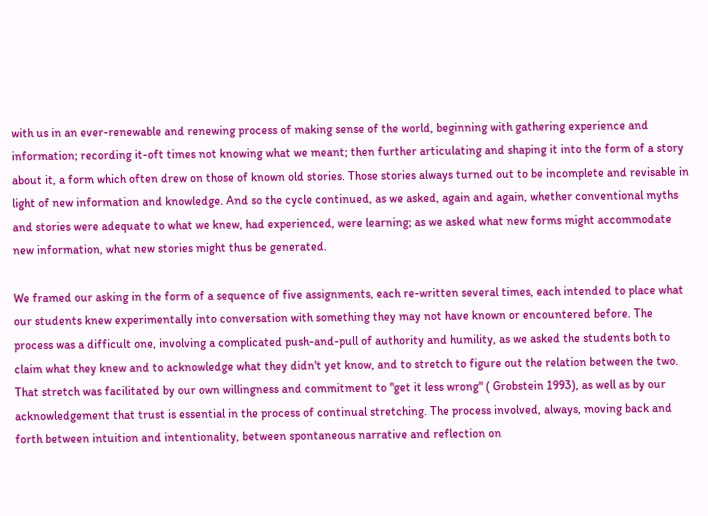with us in an ever-renewable and renewing process of making sense of the world, beginning with gathering experience and information; recording it-oft times not knowing what we meant; then further articulating and shaping it into the form of a story about it, a form which often drew on those of known old stories. Those stories always turned out to be incomplete and revisable in light of new information and knowledge. And so the cycle continued, as we asked, again and again, whether conventional myths and stories were adequate to what we knew, had experienced, were learning; as we asked what new forms might accommodate new information, what new stories might thus be generated.

We framed our asking in the form of a sequence of five assignments, each re-written several times, each intended to place what our students knew experimentally into conversation with something they may not have known or encountered before. The process was a difficult one, involving a complicated push-and-pull of authority and humility, as we asked the students both to claim what they knew and to acknowledge what they didn't yet know, and to stretch to figure out the relation between the two. That stretch was facilitated by our own willingness and commitment to "get it less wrong" ( Grobstein 1993), as well as by our acknowledgement that trust is essential in the process of continual stretching. The process involved, always, moving back and forth between intuition and intentionality, between spontaneous narrative and reflection on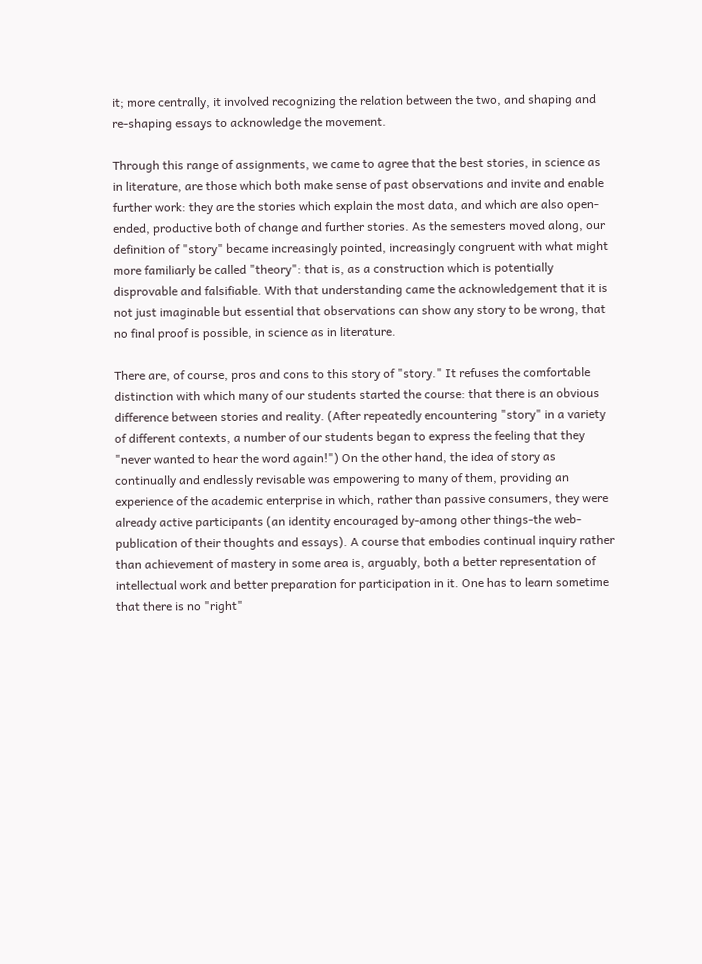it; more centrally, it involved recognizing the relation between the two, and shaping and re-shaping essays to acknowledge the movement.

Through this range of assignments, we came to agree that the best stories, in science as in literature, are those which both make sense of past observations and invite and enable further work: they are the stories which explain the most data, and which are also open-ended, productive both of change and further stories. As the semesters moved along, our definition of "story" became increasingly pointed, increasingly congruent with what might more familiarly be called "theory": that is, as a construction which is potentially disprovable and falsifiable. With that understanding came the acknowledgement that it is not just imaginable but essential that observations can show any story to be wrong, that no final proof is possible, in science as in literature.

There are, of course, pros and cons to this story of "story." It refuses the comfortable distinction with which many of our students started the course: that there is an obvious difference between stories and reality. (After repeatedly encountering "story" in a variety of different contexts, a number of our students began to express the feeling that they "never wanted to hear the word again!") On the other hand, the idea of story as continually and endlessly revisable was empowering to many of them, providing an experience of the academic enterprise in which, rather than passive consumers, they were already active participants (an identity encouraged by-among other things-the web-publication of their thoughts and essays). A course that embodies continual inquiry rather than achievement of mastery in some area is, arguably, both a better representation of intellectual work and better preparation for participation in it. One has to learn sometime that there is no "right"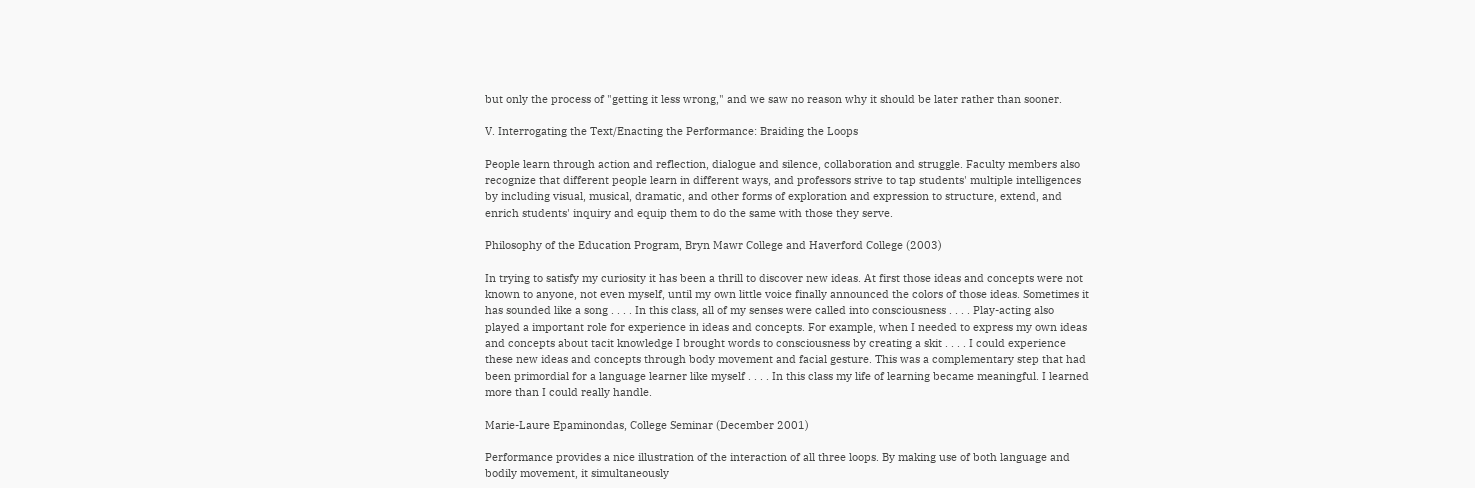but only the process of "getting it less wrong," and we saw no reason why it should be later rather than sooner.

V. Interrogating the Text/Enacting the Performance: Braiding the Loops

People learn through action and reflection, dialogue and silence, collaboration and struggle. Faculty members also recognize that different people learn in different ways, and professors strive to tap students' multiple intelligences by including visual, musical, dramatic, and other forms of exploration and expression to structure, extend, and enrich students' inquiry and equip them to do the same with those they serve.

Philosophy of the Education Program, Bryn Mawr College and Haverford College (2003)

In trying to satisfy my curiosity it has been a thrill to discover new ideas. At first those ideas and concepts were not known to anyone, not even myself, until my own little voice finally announced the colors of those ideas. Sometimes it has sounded like a song . . . . In this class, all of my senses were called into consciousness . . . . Play-acting also played a important role for experience in ideas and concepts. For example, when I needed to express my own ideas and concepts about tacit knowledge I brought words to consciousness by creating a skit . . . . I could experience these new ideas and concepts through body movement and facial gesture. This was a complementary step that had been primordial for a language learner like myself . . . . In this class my life of learning became meaningful. I learned more than I could really handle.

Marie-Laure Epaminondas, College Seminar (December 2001)

Performance provides a nice illustration of the interaction of all three loops. By making use of both language and bodily movement, it simultaneously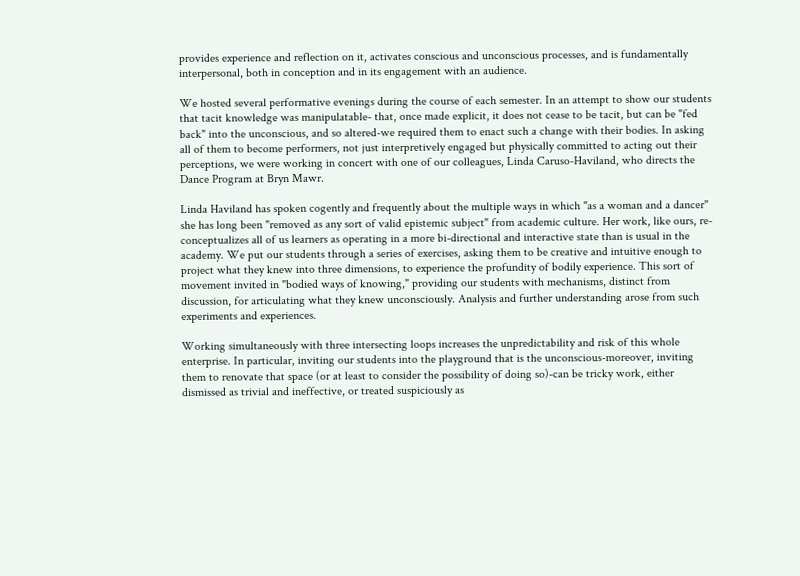provides experience and reflection on it, activates conscious and unconscious processes, and is fundamentally interpersonal, both in conception and in its engagement with an audience.

We hosted several performative evenings during the course of each semester. In an attempt to show our students that tacit knowledge was manipulatable- that, once made explicit, it does not cease to be tacit, but can be "fed back" into the unconscious, and so altered-we required them to enact such a change with their bodies. In asking all of them to become performers, not just interpretively engaged but physically committed to acting out their perceptions, we were working in concert with one of our colleagues, Linda Caruso-Haviland, who directs the Dance Program at Bryn Mawr.

Linda Haviland has spoken cogently and frequently about the multiple ways in which "as a woman and a dancer" she has long been "removed as any sort of valid epistemic subject" from academic culture. Her work, like ours, re-conceptualizes all of us learners as operating in a more bi-directional and interactive state than is usual in the academy. We put our students through a series of exercises, asking them to be creative and intuitive enough to project what they knew into three dimensions, to experience the profundity of bodily experience. This sort of movement invited in "bodied ways of knowing," providing our students with mechanisms, distinct from discussion, for articulating what they knew unconsciously. Analysis and further understanding arose from such experiments and experiences.

Working simultaneously with three intersecting loops increases the unpredictability and risk of this whole enterprise. In particular, inviting our students into the playground that is the unconscious-moreover, inviting them to renovate that space (or at least to consider the possibility of doing so)-can be tricky work, either dismissed as trivial and ineffective, or treated suspiciously as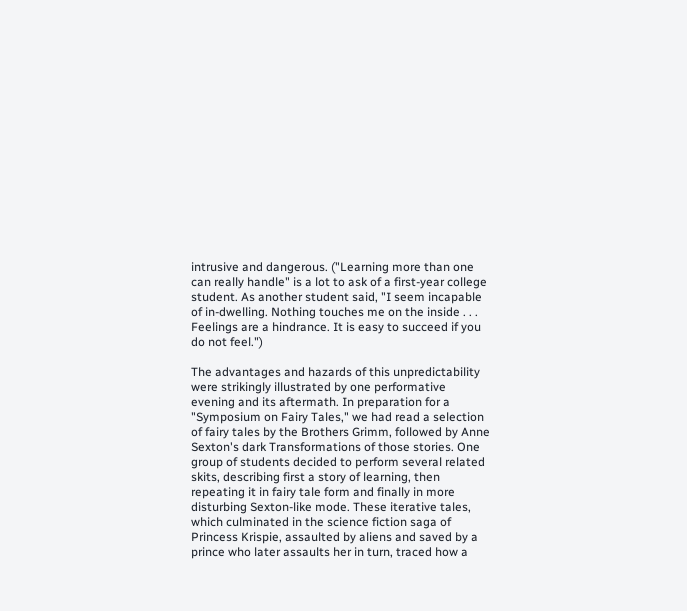intrusive and dangerous. ("Learning more than one can really handle" is a lot to ask of a first-year college student. As another student said, "I seem incapable of in-dwelling. Nothing touches me on the inside . . . Feelings are a hindrance. It is easy to succeed if you do not feel.")

The advantages and hazards of this unpredictability were strikingly illustrated by one performative evening and its aftermath. In preparation for a "Symposium on Fairy Tales," we had read a selection of fairy tales by the Brothers Grimm, followed by Anne Sexton's dark Transformations of those stories. One group of students decided to perform several related skits, describing first a story of learning, then repeating it in fairy tale form and finally in more disturbing Sexton-like mode. These iterative tales, which culminated in the science fiction saga of Princess Krispie, assaulted by aliens and saved by a prince who later assaults her in turn, traced how a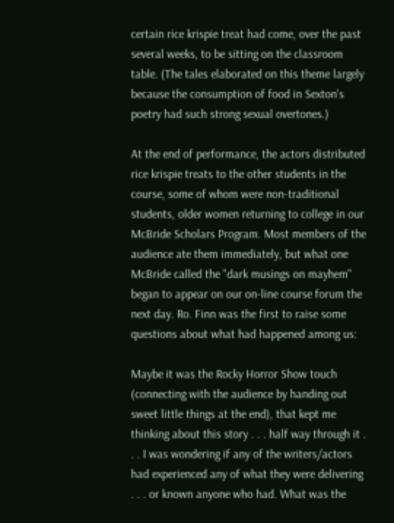certain rice krispie treat had come, over the past several weeks, to be sitting on the classroom table. (The tales elaborated on this theme largely because the consumption of food in Sexton's poetry had such strong sexual overtones.)

At the end of performance, the actors distributed rice krispie treats to the other students in the course, some of whom were non-traditional students, older women returning to college in our McBride Scholars Program. Most members of the audience ate them immediately, but what one McBride called the "dark musings on mayhem" began to appear on our on-line course forum the next day. Ro. Finn was the first to raise some questions about what had happened among us:

Maybe it was the Rocky Horror Show touch (connecting with the audience by handing out sweet little things at the end), that kept me thinking about this story . . . half way through it . . . I was wondering if any of the writers/actors had experienced any of what they were delivering . . . or known anyone who had. What was the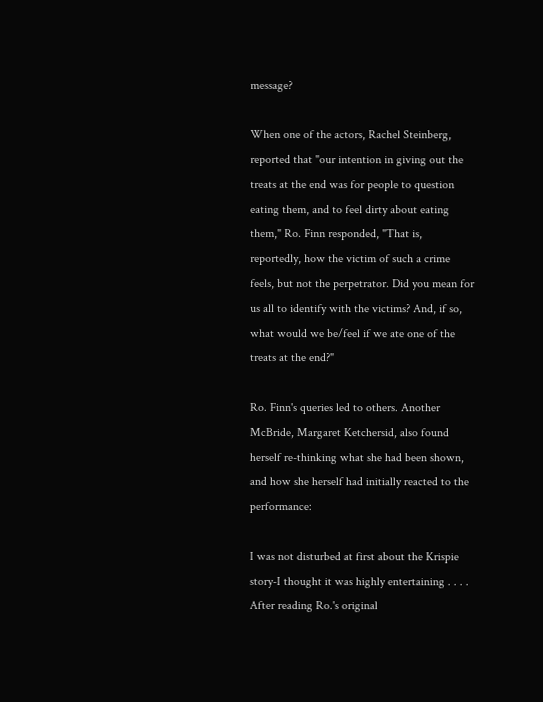message?

When one of the actors, Rachel Steinberg, reported that "our intention in giving out the treats at the end was for people to question eating them, and to feel dirty about eating them," Ro. Finn responded, "That is, reportedly, how the victim of such a crime feels, but not the perpetrator. Did you mean for us all to identify with the victims? And, if so, what would we be/feel if we ate one of the treats at the end?"

Ro. Finn's queries led to others. Another McBride, Margaret Ketchersid, also found herself re-thinking what she had been shown, and how she herself had initially reacted to the performance:

I was not disturbed at first about the Krispie story-I thought it was highly entertaining . . . . After reading Ro.'s original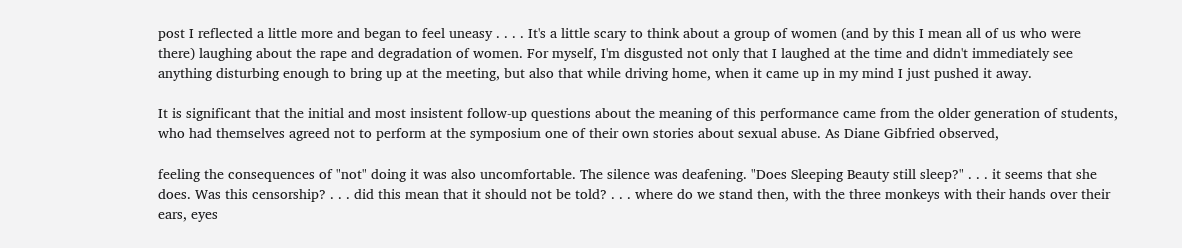post I reflected a little more and began to feel uneasy . . . . It's a little scary to think about a group of women (and by this I mean all of us who were there) laughing about the rape and degradation of women. For myself, I'm disgusted not only that I laughed at the time and didn't immediately see anything disturbing enough to bring up at the meeting, but also that while driving home, when it came up in my mind I just pushed it away.

It is significant that the initial and most insistent follow-up questions about the meaning of this performance came from the older generation of students, who had themselves agreed not to perform at the symposium one of their own stories about sexual abuse. As Diane Gibfried observed,

feeling the consequences of "not" doing it was also uncomfortable. The silence was deafening. "Does Sleeping Beauty still sleep?" . . . it seems that she does. Was this censorship? . . . did this mean that it should not be told? . . . where do we stand then, with the three monkeys with their hands over their ears, eyes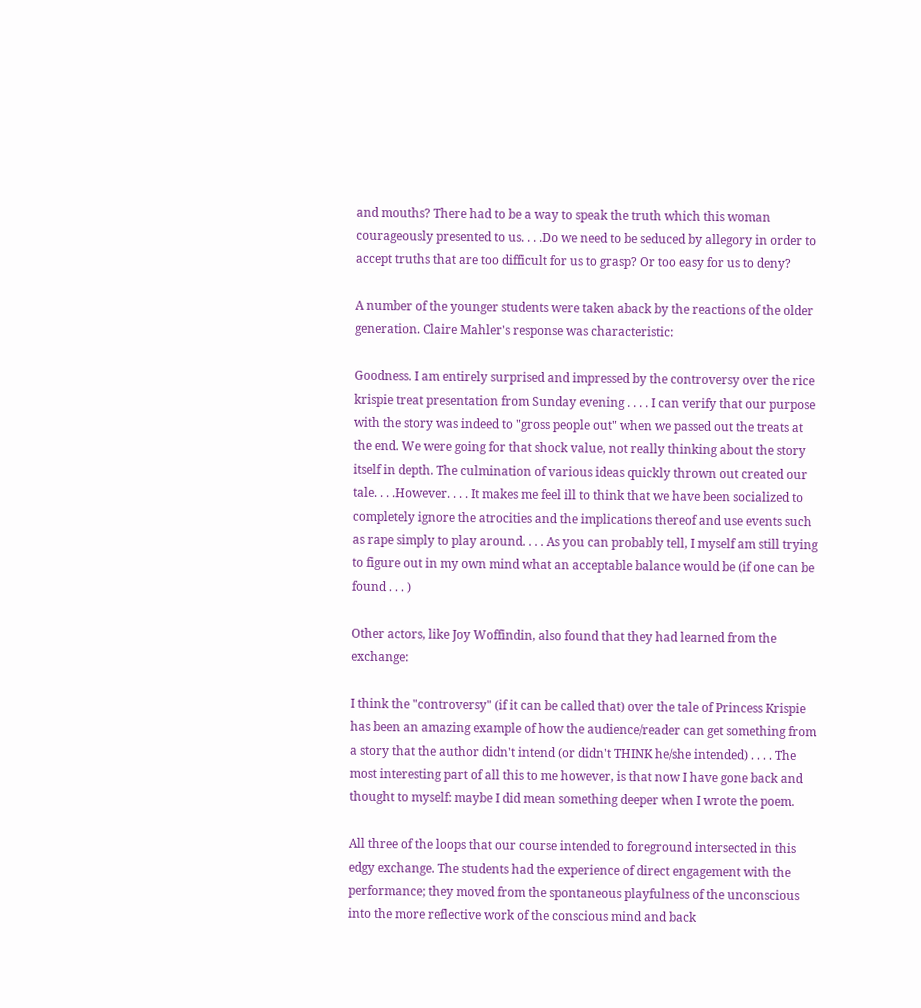and mouths? There had to be a way to speak the truth which this woman courageously presented to us. . . .Do we need to be seduced by allegory in order to accept truths that are too difficult for us to grasp? Or too easy for us to deny?

A number of the younger students were taken aback by the reactions of the older generation. Claire Mahler's response was characteristic:

Goodness. I am entirely surprised and impressed by the controversy over the rice krispie treat presentation from Sunday evening . . . . I can verify that our purpose with the story was indeed to "gross people out" when we passed out the treats at the end. We were going for that shock value, not really thinking about the story itself in depth. The culmination of various ideas quickly thrown out created our tale. . . .However. . . . It makes me feel ill to think that we have been socialized to completely ignore the atrocities and the implications thereof and use events such as rape simply to play around. . . . As you can probably tell, I myself am still trying to figure out in my own mind what an acceptable balance would be (if one can be found . . . )

Other actors, like Joy Woffindin, also found that they had learned from the exchange:

I think the "controversy" (if it can be called that) over the tale of Princess Krispie has been an amazing example of how the audience/reader can get something from a story that the author didn't intend (or didn't THINK he/she intended) . . . . The most interesting part of all this to me however, is that now I have gone back and thought to myself: maybe I did mean something deeper when I wrote the poem.

All three of the loops that our course intended to foreground intersected in this edgy exchange. The students had the experience of direct engagement with the performance; they moved from the spontaneous playfulness of the unconscious into the more reflective work of the conscious mind and back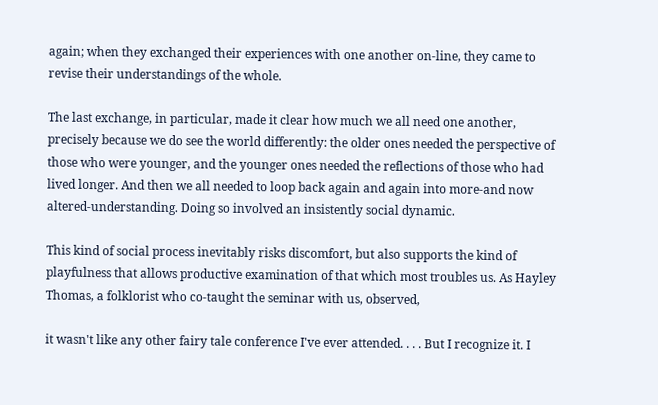again; when they exchanged their experiences with one another on-line, they came to revise their understandings of the whole.

The last exchange, in particular, made it clear how much we all need one another, precisely because we do see the world differently: the older ones needed the perspective of those who were younger, and the younger ones needed the reflections of those who had lived longer. And then we all needed to loop back again and again into more-and now altered-understanding. Doing so involved an insistently social dynamic.

This kind of social process inevitably risks discomfort, but also supports the kind of playfulness that allows productive examination of that which most troubles us. As Hayley Thomas, a folklorist who co-taught the seminar with us, observed,

it wasn't like any other fairy tale conference I've ever attended. . . . But I recognize it. I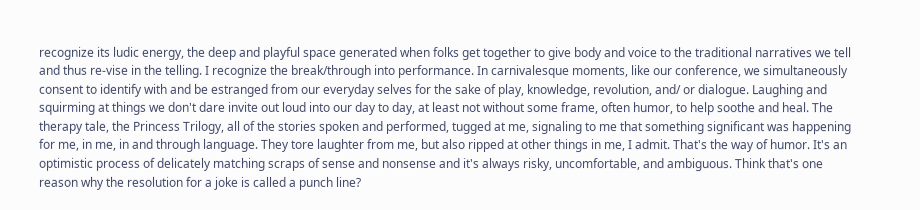recognize its ludic energy, the deep and playful space generated when folks get together to give body and voice to the traditional narratives we tell and thus re-vise in the telling. I recognize the break/through into performance. In carnivalesque moments, like our conference, we simultaneously consent to identify with and be estranged from our everyday selves for the sake of play, knowledge, revolution, and/ or dialogue. Laughing and squirming at things we don't dare invite out loud into our day to day, at least not without some frame, often humor, to help soothe and heal. The therapy tale, the Princess Trilogy, all of the stories spoken and performed, tugged at me, signaling to me that something significant was happening for me, in me, in and through language. They tore laughter from me, but also ripped at other things in me, I admit. That's the way of humor. It's an optimistic process of delicately matching scraps of sense and nonsense and it's always risky, uncomfortable, and ambiguous. Think that's one reason why the resolution for a joke is called a punch line?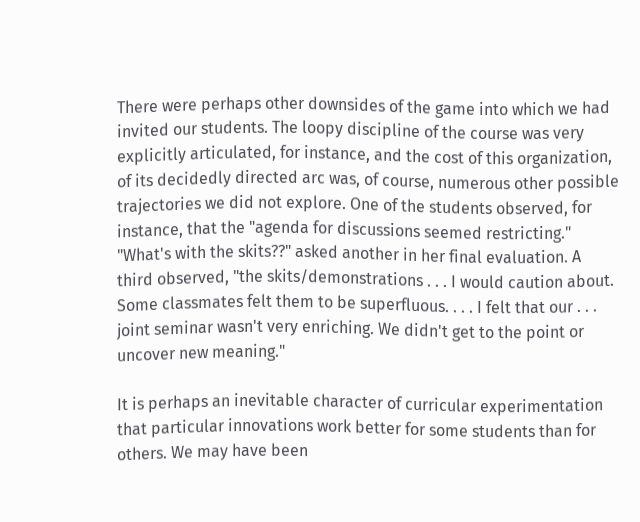There were perhaps other downsides of the game into which we had invited our students. The loopy discipline of the course was very explicitly articulated, for instance, and the cost of this organization, of its decidedly directed arc was, of course, numerous other possible trajectories we did not explore. One of the students observed, for instance, that the "agenda for discussions seemed restricting." "What's with the skits??" asked another in her final evaluation. A third observed, "the skits/demonstrations . . . I would caution about. Some classmates felt them to be superfluous. . . . I felt that our . . . joint seminar wasn't very enriching. We didn't get to the point or uncover new meaning."

It is perhaps an inevitable character of curricular experimentation that particular innovations work better for some students than for others. We may have been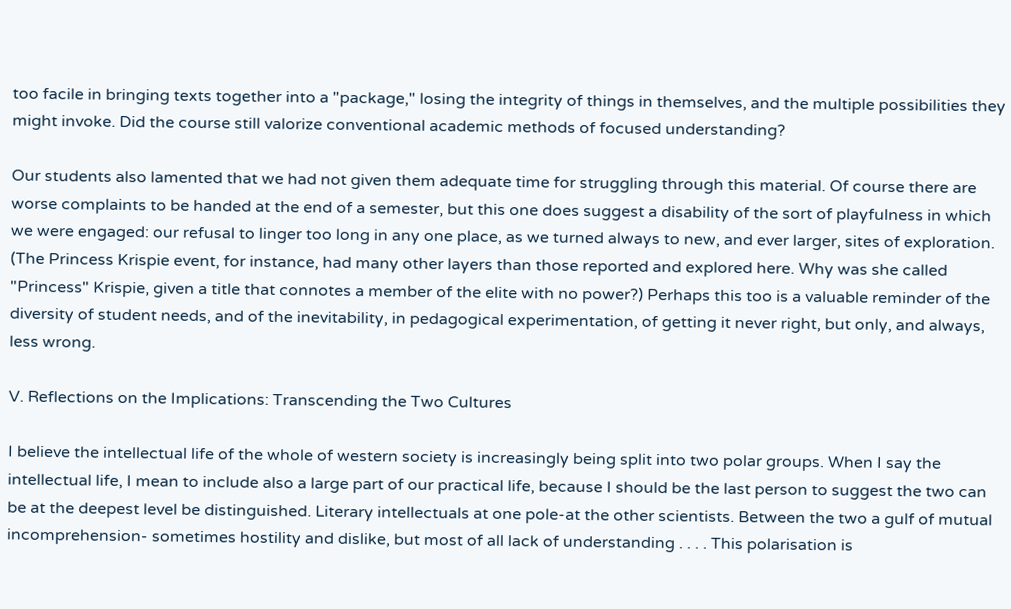too facile in bringing texts together into a "package," losing the integrity of things in themselves, and the multiple possibilities they might invoke. Did the course still valorize conventional academic methods of focused understanding?

Our students also lamented that we had not given them adequate time for struggling through this material. Of course there are worse complaints to be handed at the end of a semester, but this one does suggest a disability of the sort of playfulness in which we were engaged: our refusal to linger too long in any one place, as we turned always to new, and ever larger, sites of exploration. (The Princess Krispie event, for instance, had many other layers than those reported and explored here. Why was she called "Princess" Krispie, given a title that connotes a member of the elite with no power?) Perhaps this too is a valuable reminder of the diversity of student needs, and of the inevitability, in pedagogical experimentation, of getting it never right, but only, and always, less wrong.

V. Reflections on the Implications: Transcending the Two Cultures

I believe the intellectual life of the whole of western society is increasingly being split into two polar groups. When I say the intellectual life, I mean to include also a large part of our practical life, because I should be the last person to suggest the two can be at the deepest level be distinguished. Literary intellectuals at one pole-at the other scientists. Between the two a gulf of mutual incomprehension- sometimes hostility and dislike, but most of all lack of understanding . . . . This polarisation is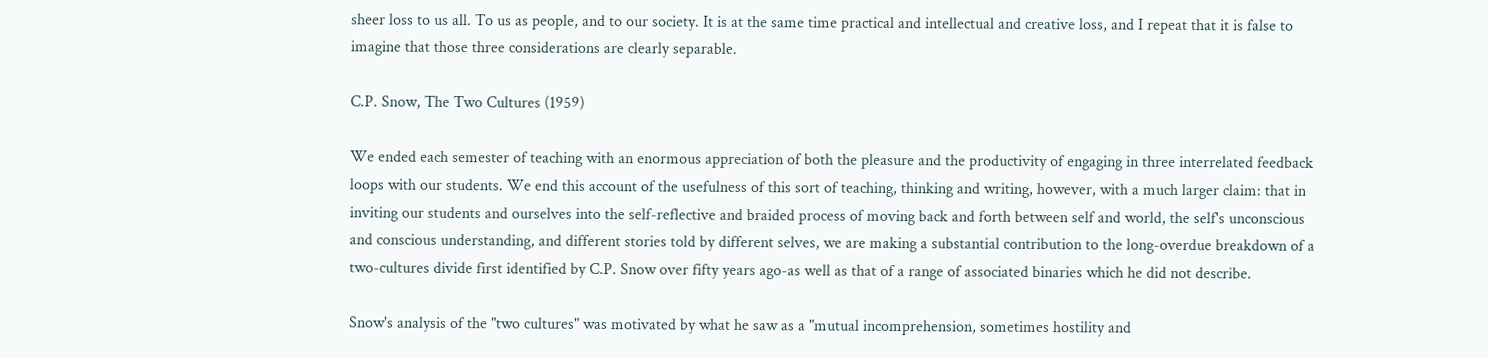sheer loss to us all. To us as people, and to our society. It is at the same time practical and intellectual and creative loss, and I repeat that it is false to imagine that those three considerations are clearly separable.

C.P. Snow, The Two Cultures (1959)

We ended each semester of teaching with an enormous appreciation of both the pleasure and the productivity of engaging in three interrelated feedback loops with our students. We end this account of the usefulness of this sort of teaching, thinking and writing, however, with a much larger claim: that in inviting our students and ourselves into the self-reflective and braided process of moving back and forth between self and world, the self's unconscious and conscious understanding, and different stories told by different selves, we are making a substantial contribution to the long-overdue breakdown of a two-cultures divide first identified by C.P. Snow over fifty years ago-as well as that of a range of associated binaries which he did not describe.

Snow's analysis of the "two cultures" was motivated by what he saw as a "mutual incomprehension, sometimes hostility and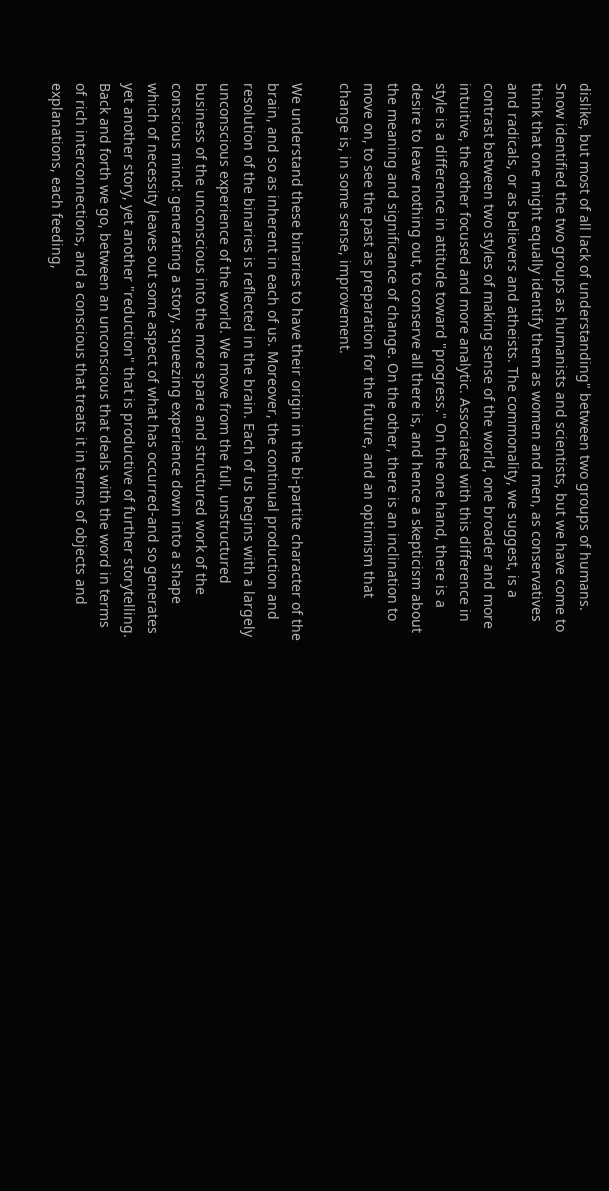dislike, but most of all lack of understanding" between two groups of humans. Snow identified the two groups as humanists and scientists, but we have come to think that one might equally identify them as women and men, as conservatives and radicals, or as believers and atheists. The commonality, we suggest, is a contrast between two styles of making sense of the world, one broader and more intuitive, the other focused and more analytic. Associated with this difference in style is a difference in attitude toward "progress." On the one hand, there is a desire to leave nothing out, to conserve all there is, and hence a skepticism about the meaning and significance of change. On the other, there is an inclination to move on, to see the past as preparation for the future, and an optimism that change is, in some sense, improvement.

We understand these binaries to have their origin in the bi-partite character of the brain, and so as inherent in each of us. Moreover, the continual production and resolution of the binaries is reflected in the brain. Each of us begins with a largely unconscious experience of the world. We move from the full, unstructured business of the unconscious into the more spare and structured work of the conscious mind: generating a story, squeezing experience down into a shape which of necessity leaves out some aspect of what has occurred-and so generates yet another story, yet another "reduction" that is productive of further storytelling. Back and forth we go, between an unconscious that deals with the word in terms of rich interconnections, and a conscious that treats it in terms of objects and explanations, each feeding,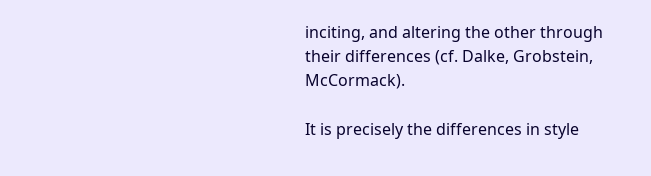inciting, and altering the other through their differences (cf. Dalke, Grobstein, McCormack).

It is precisely the differences in style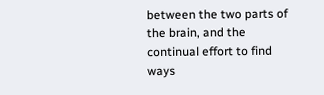between the two parts of the brain, and the continual effort to find ways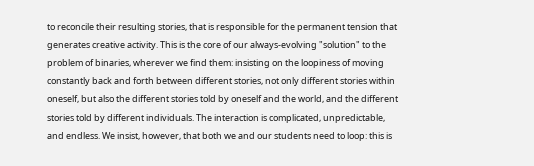to reconcile their resulting stories, that is responsible for the permanent tension that generates creative activity. This is the core of our always-evolving "solution" to the problem of binaries, wherever we find them: insisting on the loopiness of moving constantly back and forth between different stories, not only different stories within oneself, but also the different stories told by oneself and the world, and the different stories told by different individuals. The interaction is complicated, unpredictable, and endless. We insist, however, that both we and our students need to loop: this is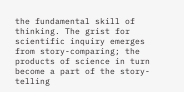the fundamental skill of thinking. The grist for scientific inquiry emerges from story-comparing; the products of science in turn become a part of the story-telling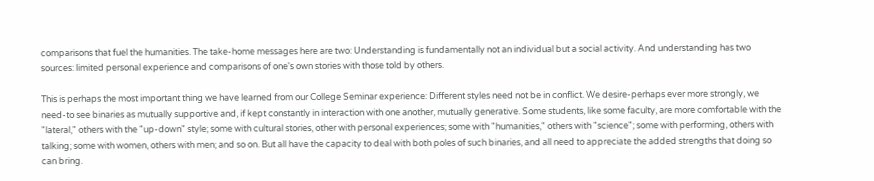comparisons that fuel the humanities. The take-home messages here are two: Understanding is fundamentally not an individual but a social activity. And understanding has two sources: limited personal experience and comparisons of one's own stories with those told by others.

This is perhaps the most important thing we have learned from our College Seminar experience: Different styles need not be in conflict. We desire-perhaps ever more strongly, we need-to see binaries as mutually supportive and, if kept constantly in interaction with one another, mutually generative. Some students, like some faculty, are more comfortable with the "lateral," others with the "up-down" style; some with cultural stories, other with personal experiences; some with "humanities," others with "science"; some with performing, others with talking; some with women, others with men; and so on. But all have the capacity to deal with both poles of such binaries, and all need to appreciate the added strengths that doing so can bring.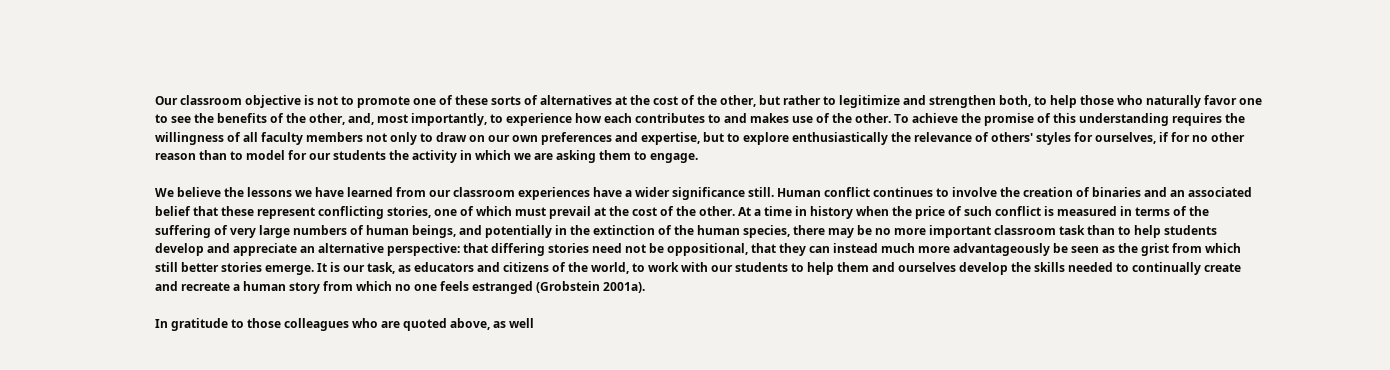Our classroom objective is not to promote one of these sorts of alternatives at the cost of the other, but rather to legitimize and strengthen both, to help those who naturally favor one to see the benefits of the other, and, most importantly, to experience how each contributes to and makes use of the other. To achieve the promise of this understanding requires the willingness of all faculty members not only to draw on our own preferences and expertise, but to explore enthusiastically the relevance of others' styles for ourselves, if for no other reason than to model for our students the activity in which we are asking them to engage.

We believe the lessons we have learned from our classroom experiences have a wider significance still. Human conflict continues to involve the creation of binaries and an associated belief that these represent conflicting stories, one of which must prevail at the cost of the other. At a time in history when the price of such conflict is measured in terms of the suffering of very large numbers of human beings, and potentially in the extinction of the human species, there may be no more important classroom task than to help students develop and appreciate an alternative perspective: that differing stories need not be oppositional, that they can instead much more advantageously be seen as the grist from which still better stories emerge. It is our task, as educators and citizens of the world, to work with our students to help them and ourselves develop the skills needed to continually create and recreate a human story from which no one feels estranged (Grobstein 2001a).

In gratitude to those colleagues who are quoted above, as well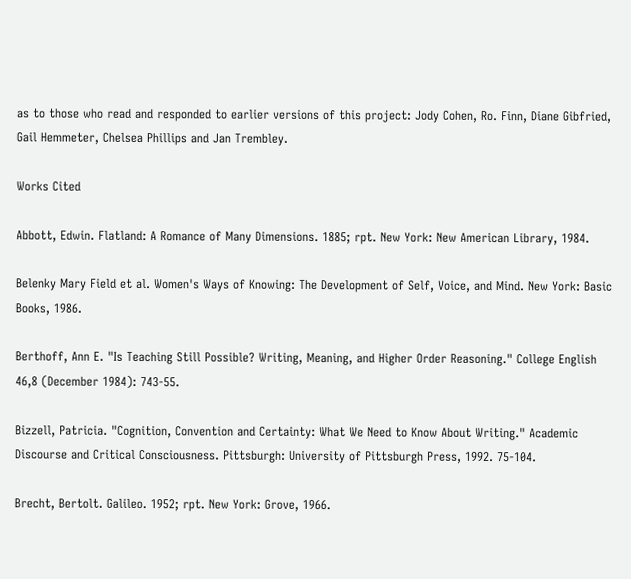as to those who read and responded to earlier versions of this project: Jody Cohen, Ro. Finn, Diane Gibfried, Gail Hemmeter, Chelsea Phillips and Jan Trembley.

Works Cited

Abbott, Edwin. Flatland: A Romance of Many Dimensions. 1885; rpt. New York: New American Library, 1984.

Belenky Mary Field et al. Women's Ways of Knowing: The Development of Self, Voice, and Mind. New York: Basic Books, 1986.

Berthoff, Ann E. "Is Teaching Still Possible? Writing, Meaning, and Higher Order Reasoning." College English 46,8 (December 1984): 743-55.

Bizzell, Patricia. "Cognition, Convention and Certainty: What We Need to Know About Writing." Academic Discourse and Critical Consciousness. Pittsburgh: University of Pittsburgh Press, 1992. 75-104.

Brecht, Bertolt. Galileo. 1952; rpt. New York: Grove, 1966.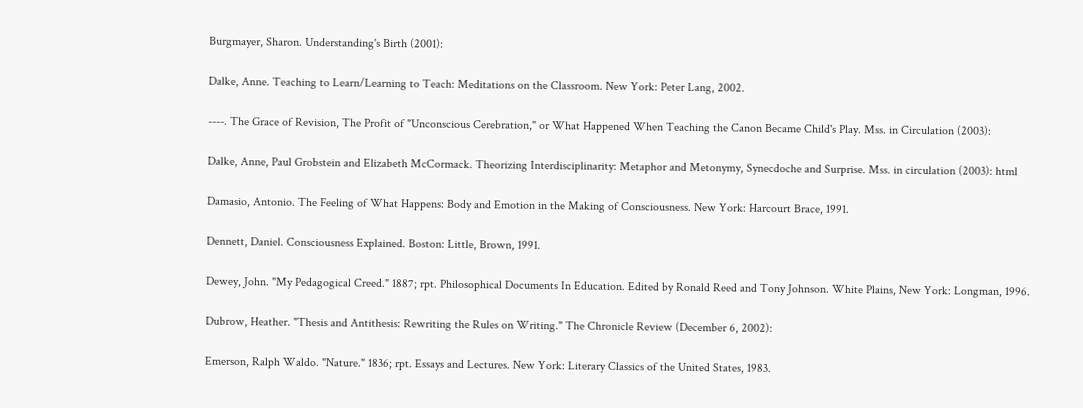Burgmayer, Sharon. Understanding's Birth (2001):

Dalke, Anne. Teaching to Learn/Learning to Teach: Meditations on the Classroom. New York: Peter Lang, 2002.

----. The Grace of Revision, The Profit of "Unconscious Cerebration," or What Happened When Teaching the Canon Became Child's Play. Mss. in Circulation (2003):

Dalke, Anne, Paul Grobstein and Elizabeth McCormack. Theorizing Interdisciplinarity: Metaphor and Metonymy, Synecdoche and Surprise. Mss. in circulation (2003): html

Damasio, Antonio. The Feeling of What Happens: Body and Emotion in the Making of Consciousness. New York: Harcourt Brace, 1991.

Dennett, Daniel. Consciousness Explained. Boston: Little, Brown, 1991.

Dewey, John. "My Pedagogical Creed." 1887; rpt. Philosophical Documents In Education. Edited by Ronald Reed and Tony Johnson. White Plains, New York: Longman, 1996.

Dubrow, Heather. "Thesis and Antithesis: Rewriting the Rules on Writing." The Chronicle Review (December 6, 2002):

Emerson, Ralph Waldo. "Nature." 1836; rpt. Essays and Lectures. New York: Literary Classics of the United States, 1983.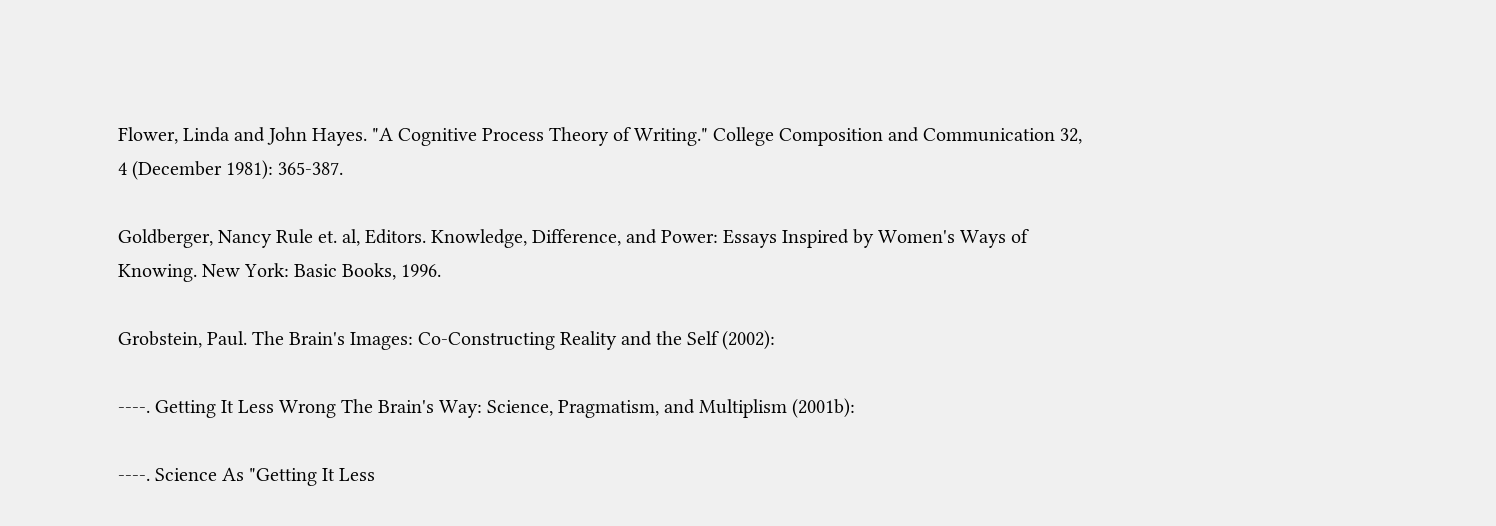Flower, Linda and John Hayes. "A Cognitive Process Theory of Writing." College Composition and Communication 32, 4 (December 1981): 365-387.

Goldberger, Nancy Rule et. al, Editors. Knowledge, Difference, and Power: Essays Inspired by Women's Ways of Knowing. New York: Basic Books, 1996.

Grobstein, Paul. The Brain's Images: Co-Constructing Reality and the Self (2002):

----. Getting It Less Wrong The Brain's Way: Science, Pragmatism, and Multiplism (2001b):

----. Science As "Getting It Less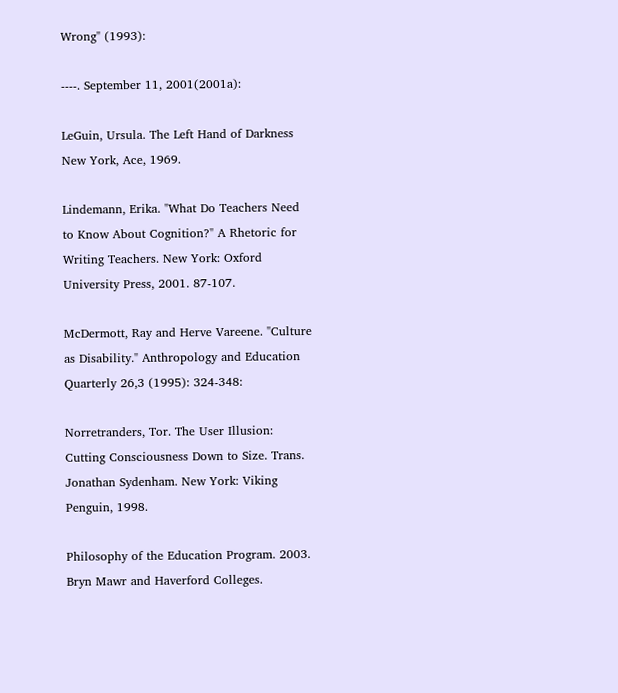Wrong" (1993):

----. September 11, 2001(2001a):

LeGuin, Ursula. The Left Hand of Darkness New York, Ace, 1969.

Lindemann, Erika. "What Do Teachers Need to Know About Cognition?" A Rhetoric for Writing Teachers. New York: Oxford University Press, 2001. 87-107.

McDermott, Ray and Herve Vareene. "Culture as Disability." Anthropology and Education Quarterly 26,3 (1995): 324-348:

Norretranders, Tor. The User Illusion: Cutting Consciousness Down to Size. Trans. Jonathan Sydenham. New York: Viking Penguin, 1998.

Philosophy of the Education Program. 2003. Bryn Mawr and Haverford Colleges.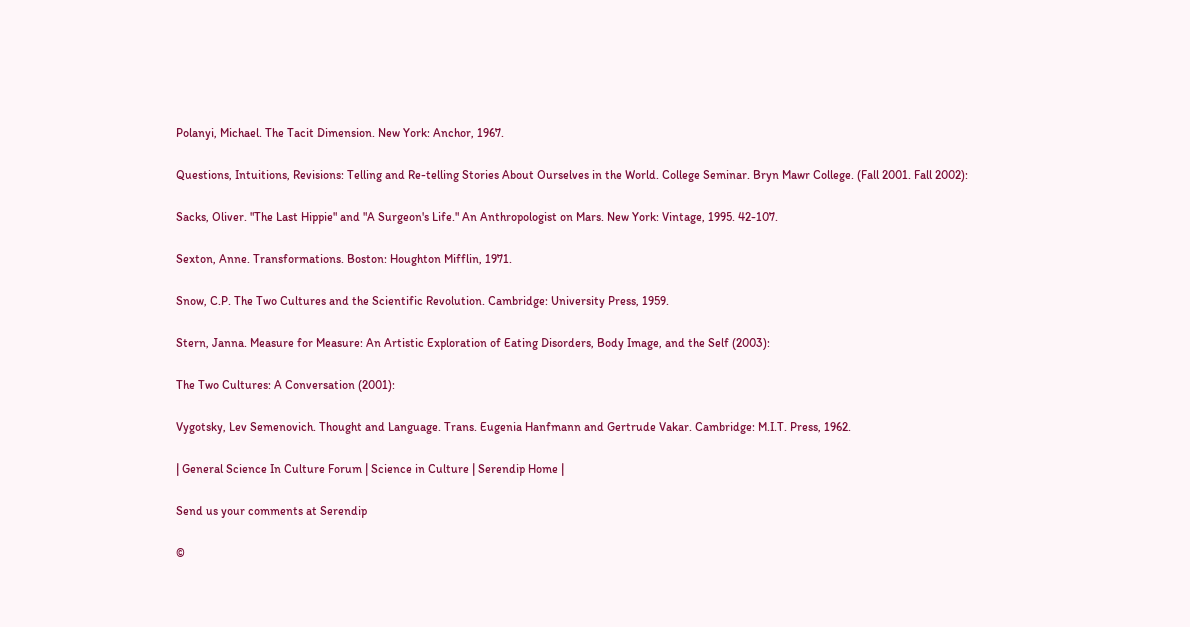Polanyi, Michael. The Tacit Dimension. New York: Anchor, 1967.

Questions, Intuitions, Revisions: Telling and Re-telling Stories About Ourselves in the World. College Seminar. Bryn Mawr College. (Fall 2001. Fall 2002):

Sacks, Oliver. "The Last Hippie" and "A Surgeon's Life." An Anthropologist on Mars. New York: Vintage, 1995. 42-107.

Sexton, Anne. Transformations. Boston: Houghton Mifflin, 1971.

Snow, C.P. The Two Cultures and the Scientific Revolution. Cambridge: University Press, 1959.

Stern, Janna. Measure for Measure: An Artistic Exploration of Eating Disorders, Body Image, and the Self (2003):

The Two Cultures: A Conversation (2001):

Vygotsky, Lev Semenovich. Thought and Language. Trans. Eugenia Hanfmann and Gertrude Vakar. Cambridge: M.I.T. Press, 1962.

| General Science In Culture Forum | Science in Culture | Serendip Home |

Send us your comments at Serendip

©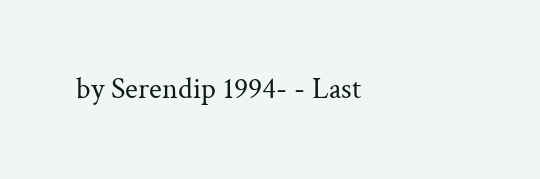by Serendip 1994- - Last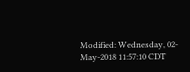Modified: Wednesday, 02-May-2018 11:57:10 CDT